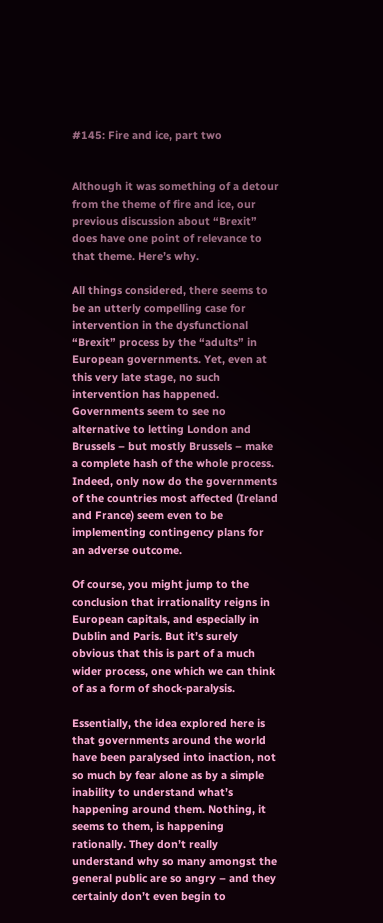#145: Fire and ice, part two


Although it was something of a detour from the theme of fire and ice, our previous discussion about “Brexit” does have one point of relevance to that theme. Here’s why.

All things considered, there seems to be an utterly compelling case for intervention in the dysfunctional “Brexit” process by the “adults” in European governments. Yet, even at this very late stage, no such intervention has happened. Governments seem to see no alternative to letting London and Brussels – but mostly Brussels – make a complete hash of the whole process. Indeed, only now do the governments of the countries most affected (Ireland and France) seem even to be implementing contingency plans for an adverse outcome.

Of course, you might jump to the conclusion that irrationality reigns in European capitals, and especially in Dublin and Paris. But it’s surely obvious that this is part of a much wider process, one which we can think of as a form of shock-paralysis.

Essentially, the idea explored here is that governments around the world have been paralysed into inaction, not so much by fear alone as by a simple inability to understand what’s happening around them. Nothing, it seems to them, is happening rationally. They don’t really understand why so many amongst the general public are so angry – and they certainly don’t even begin to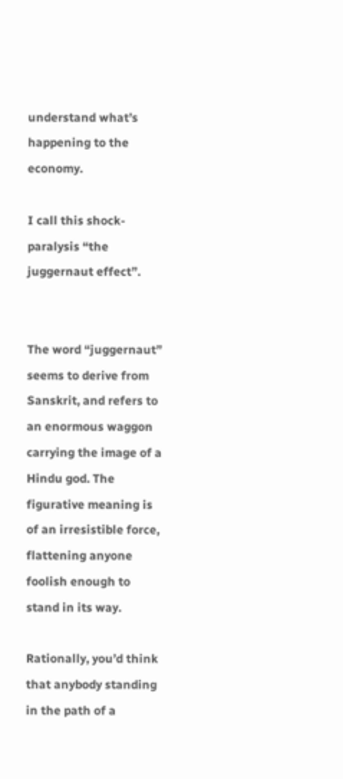understand what’s happening to the economy.

I call this shock-paralysis “the juggernaut effect”.


The word “juggernaut” seems to derive from Sanskrit, and refers to an enormous waggon carrying the image of a Hindu god. The figurative meaning is of an irresistible force, flattening anyone foolish enough to stand in its way.

Rationally, you’d think that anybody standing in the path of a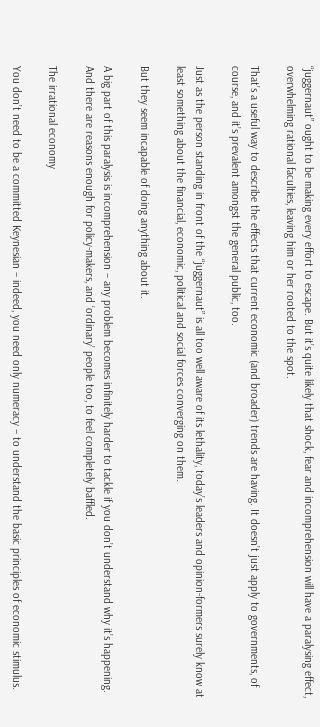“juggernaut” ought to be making every effort to escape. But it’s quite likely that shock, fear and incomprehension will have a paralysing effect, overwhelming rational faculties, leaving him or her rooted to the spot.

That’s a useful way to describe the effects that current economic (and broader) trends are having. It doesn’t just apply to governments, of course, and it’s prevalent amongst the general public, too.

Just as the person standing in front of the “juggernaut” is all too well aware of its lethality, today’s leaders and opinion-formers surely know at least something about the financial, economic, political and social forces converging on them.

But they seem incapable of doing anything about it.

A big part of this paralysis is incomprehension – any problem becomes infinitely harder to tackle if you don’t understand why it’s happening. And there are reasons enough for policy-makers, and ‘ordinary’ people too, to feel completely baffled.

The irrational economy

You don’t need to be a committed Keynesian – indeed, you need only numeracy – to understand the basic principles of economic stimulus.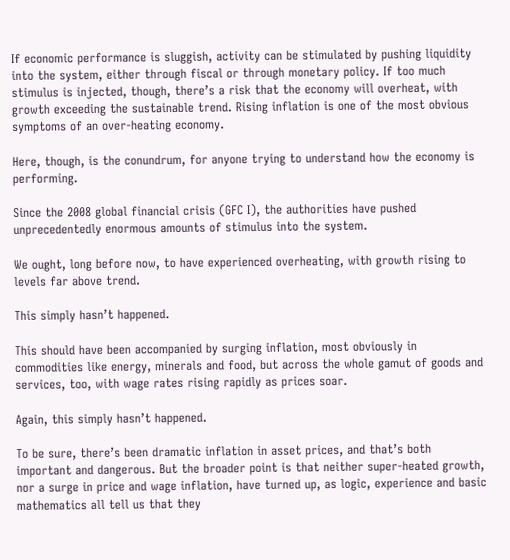If economic performance is sluggish, activity can be stimulated by pushing liquidity into the system, either through fiscal or through monetary policy. If too much stimulus is injected, though, there’s a risk that the economy will overheat, with growth exceeding the sustainable trend. Rising inflation is one of the most obvious symptoms of an over-heating economy.

Here, though, is the conundrum, for anyone trying to understand how the economy is performing.

Since the 2008 global financial crisis (GFC I), the authorities have pushed unprecedentedly enormous amounts of stimulus into the system.

We ought, long before now, to have experienced overheating, with growth rising to levels far above trend.

This simply hasn’t happened.

This should have been accompanied by surging inflation, most obviously in commodities like energy, minerals and food, but across the whole gamut of goods and services, too, with wage rates rising rapidly as prices soar.

Again, this simply hasn’t happened.

To be sure, there’s been dramatic inflation in asset prices, and that’s both important and dangerous. But the broader point is that neither super-heated growth, nor a surge in price and wage inflation, have turned up, as logic, experience and basic mathematics all tell us that they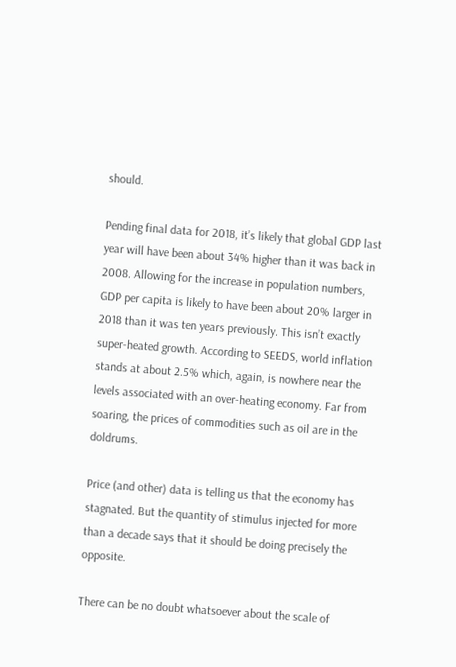should.

Pending final data for 2018, it’s likely that global GDP last year will have been about 34% higher than it was back in 2008. Allowing for the increase in population numbers, GDP per capita is likely to have been about 20% larger in 2018 than it was ten years previously. This isn’t exactly super-heated growth. According to SEEDS, world inflation stands at about 2.5% which, again, is nowhere near the levels associated with an over-heating economy. Far from soaring, the prices of commodities such as oil are in the doldrums.

Price (and other) data is telling us that the economy has stagnated. But the quantity of stimulus injected for more than a decade says that it should be doing precisely the opposite.

There can be no doubt whatsoever about the scale of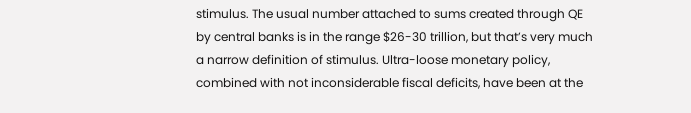stimulus. The usual number attached to sums created through QE by central banks is in the range $26-30 trillion, but that’s very much a narrow definition of stimulus. Ultra-loose monetary policy, combined with not inconsiderable fiscal deficits, have been at the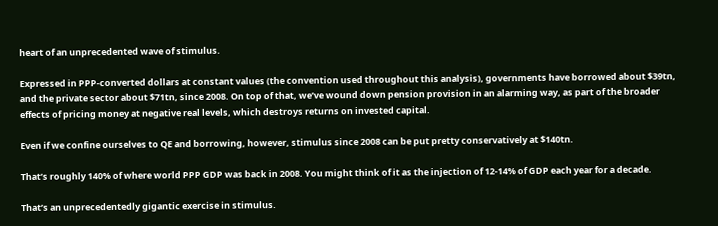heart of an unprecedented wave of stimulus.

Expressed in PPP-converted dollars at constant values (the convention used throughout this analysis), governments have borrowed about $39tn, and the private sector about $71tn, since 2008. On top of that, we’ve wound down pension provision in an alarming way, as part of the broader effects of pricing money at negative real levels, which destroys returns on invested capital.

Even if we confine ourselves to QE and borrowing, however, stimulus since 2008 can be put pretty conservatively at $140tn.

That’s roughly 140% of where world PPP GDP was back in 2008. You might think of it as the injection of 12-14% of GDP each year for a decade.

That’s an unprecedentedly gigantic exercise in stimulus.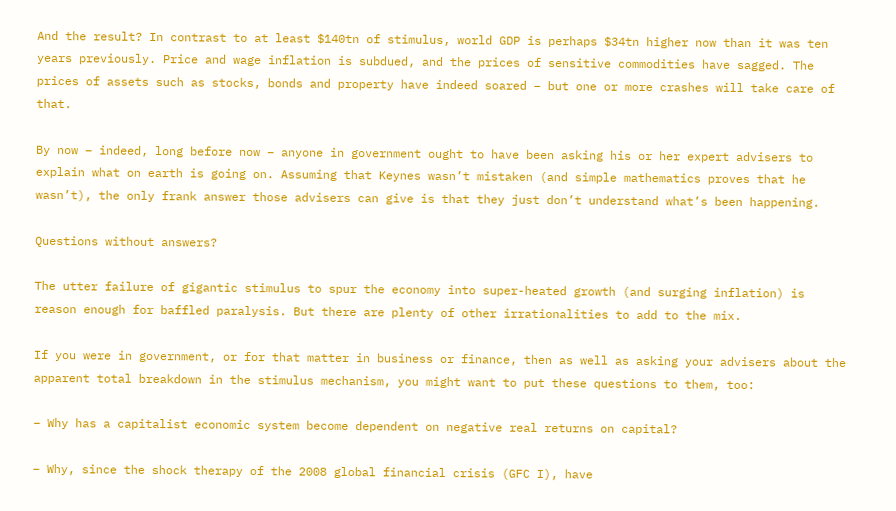And the result? In contrast to at least $140tn of stimulus, world GDP is perhaps $34tn higher now than it was ten years previously. Price and wage inflation is subdued, and the prices of sensitive commodities have sagged. The prices of assets such as stocks, bonds and property have indeed soared – but one or more crashes will take care of that.

By now – indeed, long before now – anyone in government ought to have been asking his or her expert advisers to explain what on earth is going on. Assuming that Keynes wasn’t mistaken (and simple mathematics proves that he wasn’t), the only frank answer those advisers can give is that they just don’t understand what’s been happening.

Questions without answers?

The utter failure of gigantic stimulus to spur the economy into super-heated growth (and surging inflation) is reason enough for baffled paralysis. But there are plenty of other irrationalities to add to the mix.

If you were in government, or for that matter in business or finance, then as well as asking your advisers about the apparent total breakdown in the stimulus mechanism, you might want to put these questions to them, too:

– Why has a capitalist economic system become dependent on negative real returns on capital?

– Why, since the shock therapy of the 2008 global financial crisis (GFC I), have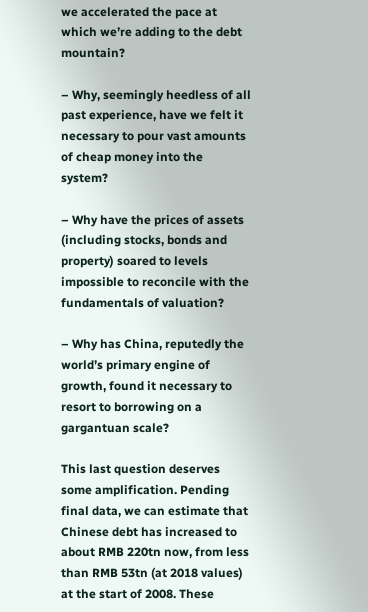we accelerated the pace at which we’re adding to the debt mountain?

– Why, seemingly heedless of all past experience, have we felt it necessary to pour vast amounts of cheap money into the system?

– Why have the prices of assets (including stocks, bonds and property) soared to levels impossible to reconcile with the fundamentals of valuation?

– Why has China, reputedly the world’s primary engine of growth, found it necessary to resort to borrowing on a gargantuan scale?

This last question deserves some amplification. Pending final data, we can estimate that Chinese debt has increased to about RMB 220tn now, from less than RMB 53tn (at 2018 values) at the start of 2008. These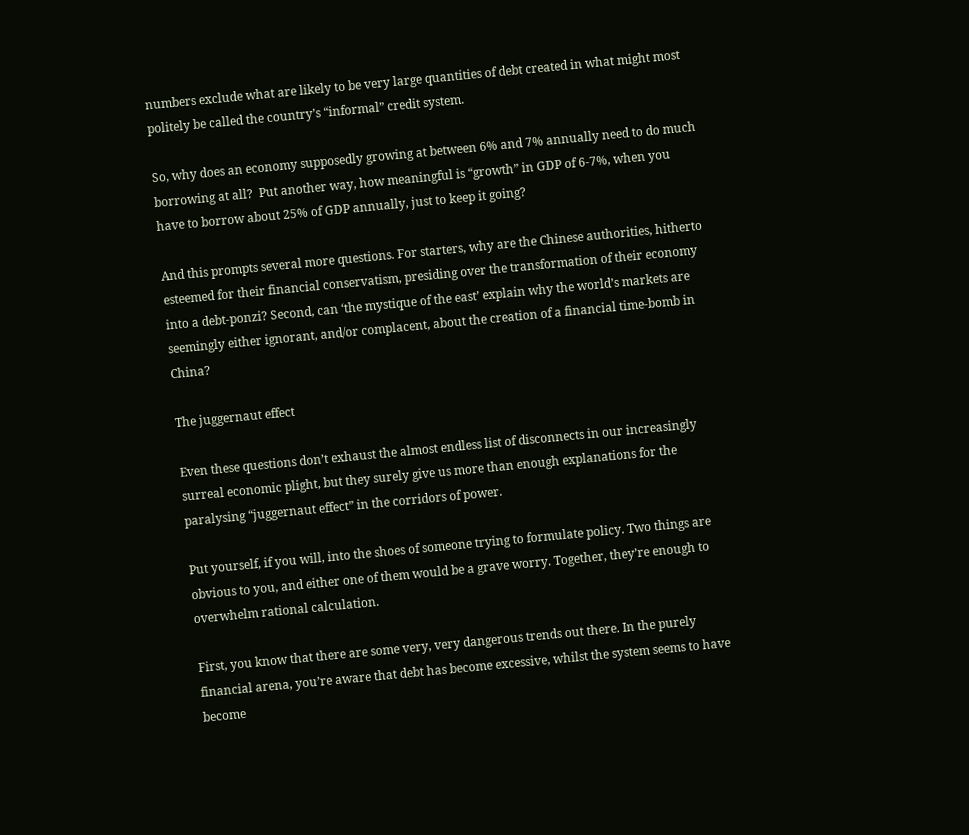numbers exclude what are likely to be very large quantities of debt created in what might most politely be called the country’s “informal” credit system.

So, why does an economy supposedly growing at between 6% and 7% annually need to do much borrowing at all?  Put another way, how meaningful is “growth” in GDP of 6-7%, when you have to borrow about 25% of GDP annually, just to keep it going?

And this prompts several more questions. For starters, why are the Chinese authorities, hitherto esteemed for their financial conservatism, presiding over the transformation of their economy into a debt-ponzi? Second, can ‘the mystique of the east’ explain why the world’s markets are seemingly either ignorant, and/or complacent, about the creation of a financial time-bomb in China?

The juggernaut effect

Even these questions don’t exhaust the almost endless list of disconnects in our increasingly surreal economic plight, but they surely give us more than enough explanations for the paralysing “juggernaut effect” in the corridors of power.

Put yourself, if you will, into the shoes of someone trying to formulate policy. Two things are obvious to you, and either one of them would be a grave worry. Together, they’re enough to overwhelm rational calculation.

First, you know that there are some very, very dangerous trends out there. In the purely financial arena, you’re aware that debt has become excessive, whilst the system seems to have become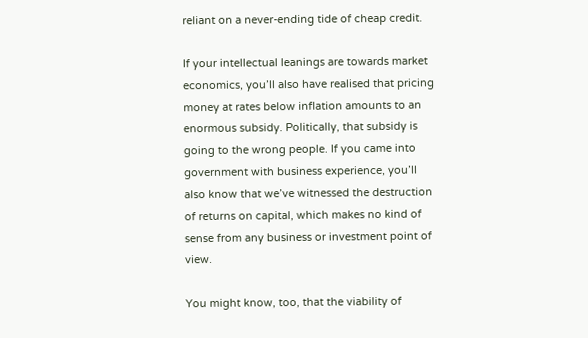reliant on a never-ending tide of cheap credit.

If your intellectual leanings are towards market economics, you’ll also have realised that pricing money at rates below inflation amounts to an enormous subsidy. Politically, that subsidy is going to the wrong people. If you came into government with business experience, you’ll also know that we’ve witnessed the destruction of returns on capital, which makes no kind of sense from any business or investment point of view.

You might know, too, that the viability of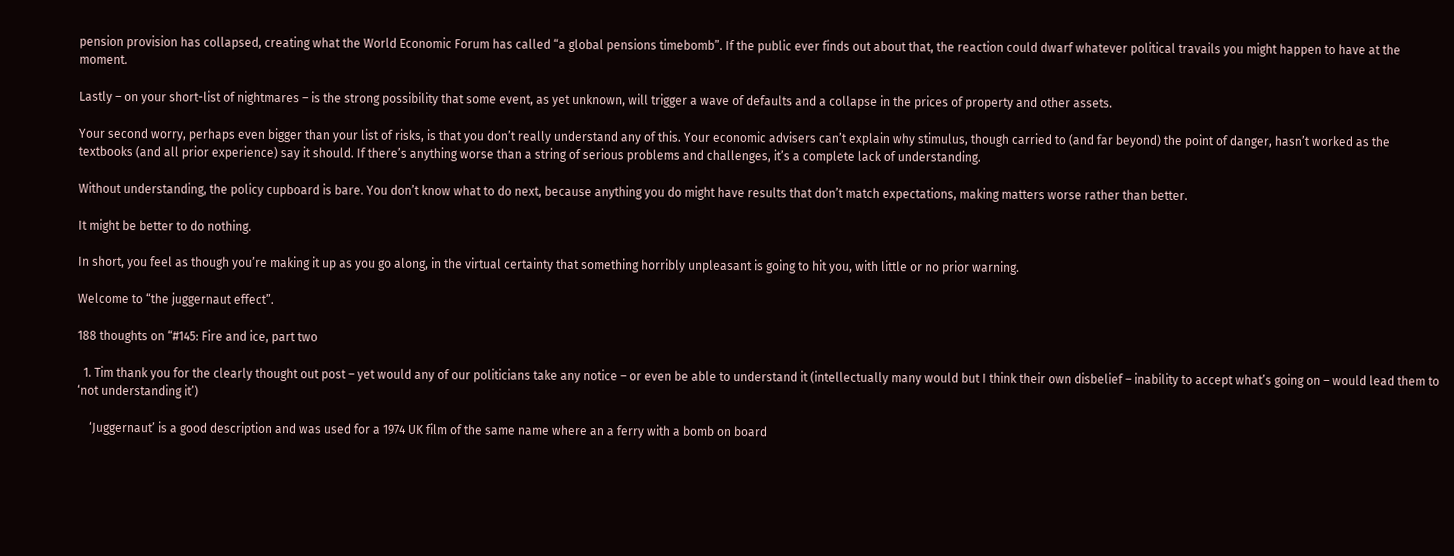pension provision has collapsed, creating what the World Economic Forum has called “a global pensions timebomb”. If the public ever finds out about that, the reaction could dwarf whatever political travails you might happen to have at the moment.

Lastly – on your short-list of nightmares – is the strong possibility that some event, as yet unknown, will trigger a wave of defaults and a collapse in the prices of property and other assets.

Your second worry, perhaps even bigger than your list of risks, is that you don’t really understand any of this. Your economic advisers can’t explain why stimulus, though carried to (and far beyond) the point of danger, hasn’t worked as the textbooks (and all prior experience) say it should. If there’s anything worse than a string of serious problems and challenges, it’s a complete lack of understanding.

Without understanding, the policy cupboard is bare. You don’t know what to do next, because anything you do might have results that don’t match expectations, making matters worse rather than better.

It might be better to do nothing.

In short, you feel as though you’re making it up as you go along, in the virtual certainty that something horribly unpleasant is going to hit you, with little or no prior warning.

Welcome to “the juggernaut effect”.

188 thoughts on “#145: Fire and ice, part two

  1. Tim thank you for the clearly thought out post – yet would any of our politicians take any notice – or even be able to understand it (intellectually many would but I think their own disbelief – inability to accept what’s going on – would lead them to ‘not understanding it’)

    ‘Juggernaut’ is a good description and was used for a 1974 UK film of the same name where an a ferry with a bomb on board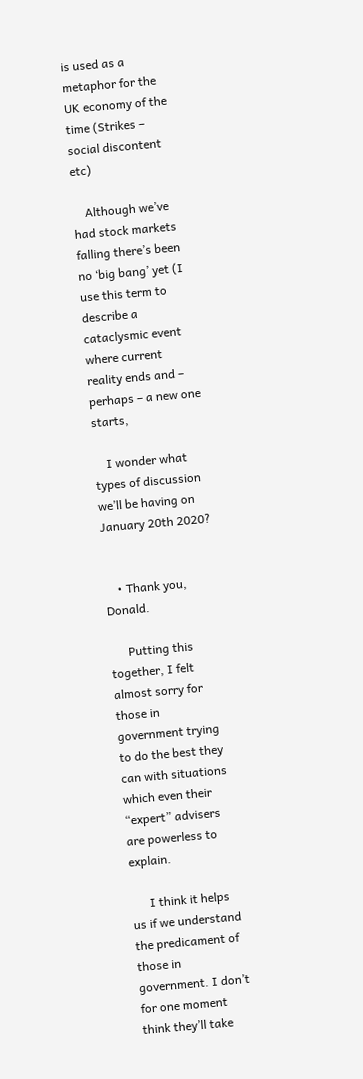is used as a metaphor for the UK economy of the time (Strikes – social discontent etc)

    Although we’ve had stock markets falling there’s been no ‘big bang’ yet (I use this term to describe a cataclysmic event where current reality ends and – perhaps – a new one starts,

    I wonder what types of discussion we’ll be having on January 20th 2020?


    • Thank you, Donald.

      Putting this together, I felt almost sorry for those in government trying to do the best they can with situations which even their “expert” advisers are powerless to explain.

      I think it helps us if we understand the predicament of those in government. I don’t for one moment think they’ll take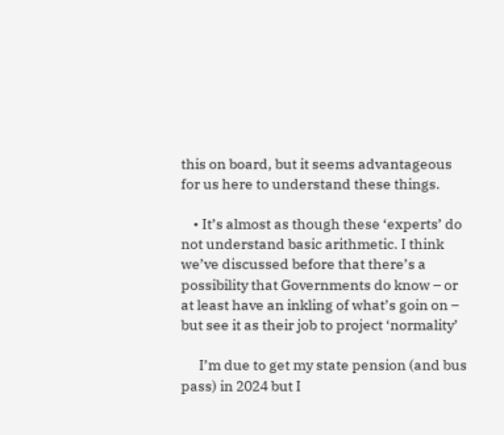this on board, but it seems advantageous for us here to understand these things.

    • It’s almost as though these ‘experts’ do not understand basic arithmetic. I think we’ve discussed before that there’s a possibility that Governments do know – or at least have an inkling of what’s goin on – but see it as their job to project ‘normality’

      I’m due to get my state pension (and bus pass) in 2024 but I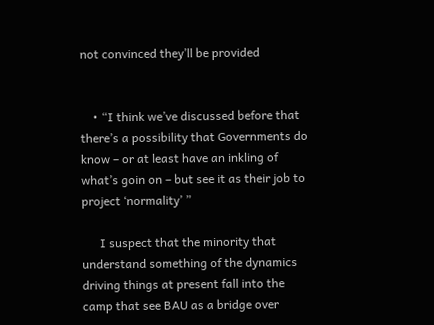not convinced they’ll be provided


    • “I think we’ve discussed before that there’s a possibility that Governments do know – or at least have an inkling of what’s goin on – but see it as their job to project ‘normality’ ”

      I suspect that the minority that understand something of the dynamics driving things at present fall into the camp that see BAU as a bridge over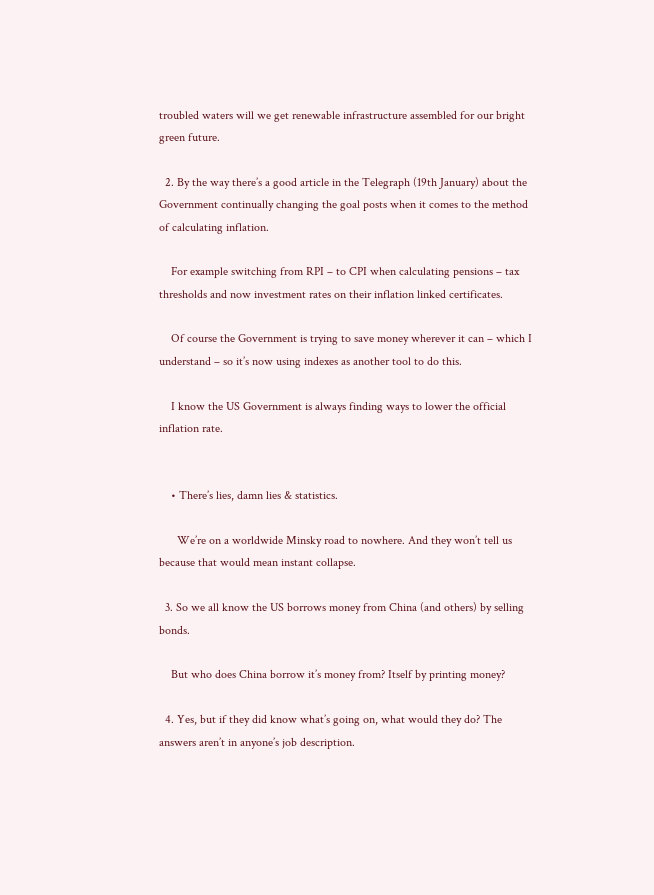troubled waters will we get renewable infrastructure assembled for our bright green future.

  2. By the way there’s a good article in the Telegraph (19th January) about the Government continually changing the goal posts when it comes to the method of calculating inflation.

    For example switching from RPI – to CPI when calculating pensions – tax thresholds and now investment rates on their inflation linked certificates.

    Of course the Government is trying to save money wherever it can – which I understand – so it’s now using indexes as another tool to do this.

    I know the US Government is always finding ways to lower the official inflation rate.


    • There’s lies, damn lies & statistics.

      We’re on a worldwide Minsky road to nowhere. And they won’t tell us because that would mean instant collapse.

  3. So we all know the US borrows money from China (and others) by selling bonds.

    But who does China borrow it’s money from? Itself by printing money?

  4. Yes, but if they did know what’s going on, what would they do? The answers aren’t in anyone’s job description.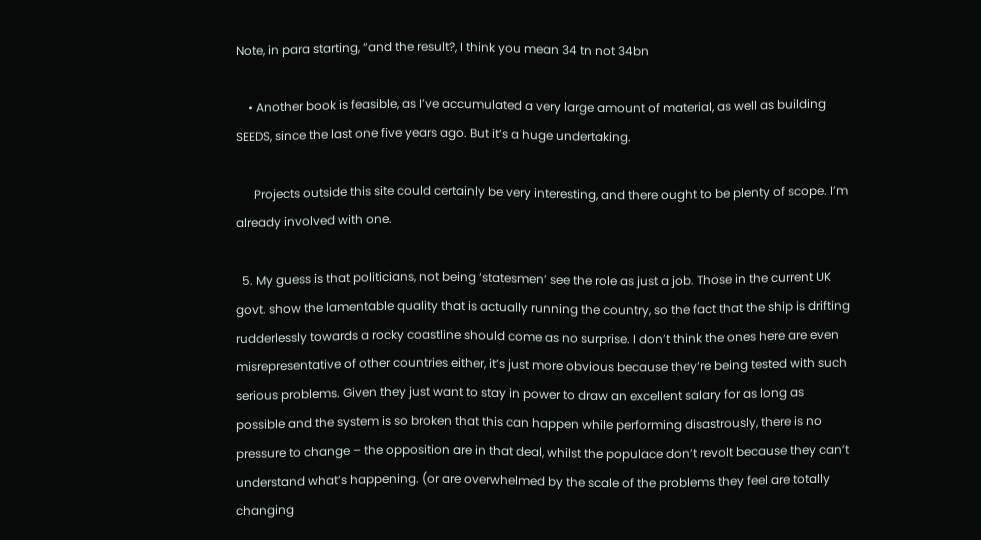Note, in para starting, “and the result?, I think you mean 34 tn not 34bn

    • Another book is feasible, as I’ve accumulated a very large amount of material, as well as building SEEDS, since the last one five years ago. But it’s a huge undertaking.

      Projects outside this site could certainly be very interesting, and there ought to be plenty of scope. I’m already involved with one.

  5. My guess is that politicians, not being ‘statesmen’ see the role as just a job. Those in the current UK govt. show the lamentable quality that is actually running the country, so the fact that the ship is drifting rudderlessly towards a rocky coastline should come as no surprise. I don’t think the ones here are even misrepresentative of other countries either, it’s just more obvious because they’re being tested with such serious problems. Given they just want to stay in power to draw an excellent salary for as long as possible and the system is so broken that this can happen while performing disastrously, there is no pressure to change – the opposition are in that deal, whilst the populace don’t revolt because they can’t understand what’s happening. (or are overwhelmed by the scale of the problems they feel are totally changing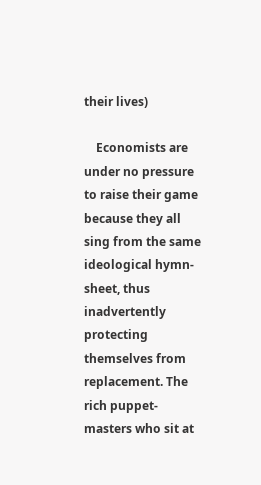their lives)

    Economists are under no pressure to raise their game because they all sing from the same ideological hymn-sheet, thus inadvertently protecting themselves from replacement. The rich puppet-masters who sit at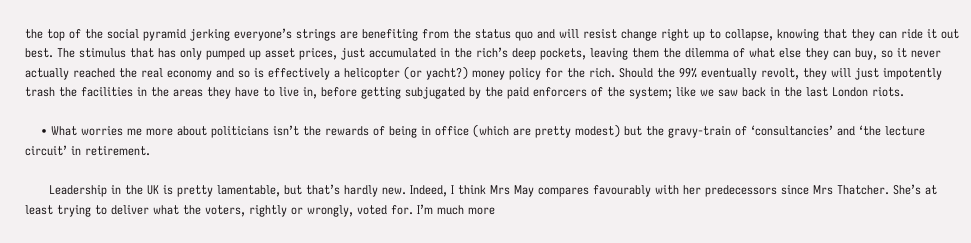the top of the social pyramid jerking everyone’s strings are benefiting from the status quo and will resist change right up to collapse, knowing that they can ride it out best. The stimulus that has only pumped up asset prices, just accumulated in the rich’s deep pockets, leaving them the dilemma of what else they can buy, so it never actually reached the real economy and so is effectively a helicopter (or yacht?) money policy for the rich. Should the 99% eventually revolt, they will just impotently trash the facilities in the areas they have to live in, before getting subjugated by the paid enforcers of the system; like we saw back in the last London riots.

    • What worries me more about politicians isn’t the rewards of being in office (which are pretty modest) but the gravy-train of ‘consultancies’ and ‘the lecture circuit’ in retirement.

      Leadership in the UK is pretty lamentable, but that’s hardly new. Indeed, I think Mrs May compares favourably with her predecessors since Mrs Thatcher. She’s at least trying to deliver what the voters, rightly or wrongly, voted for. I’m much more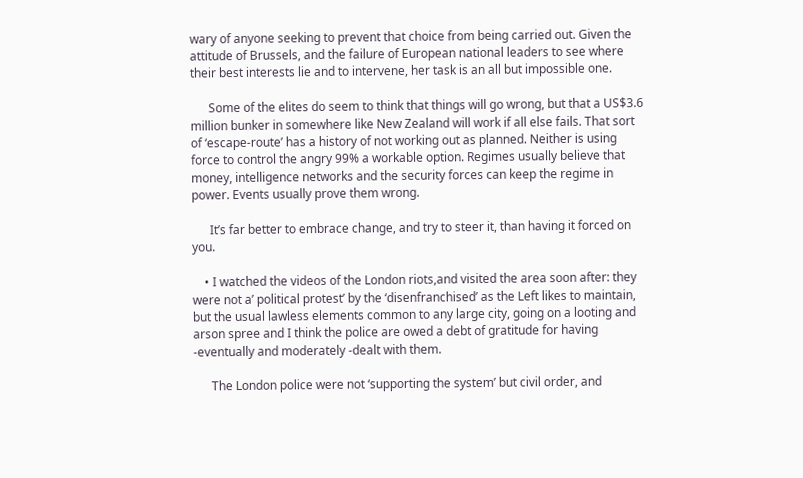wary of anyone seeking to prevent that choice from being carried out. Given the attitude of Brussels, and the failure of European national leaders to see where their best interests lie and to intervene, her task is an all but impossible one.

      Some of the elites do seem to think that things will go wrong, but that a US$3.6 million bunker in somewhere like New Zealand will work if all else fails. That sort of ‘escape-route’ has a history of not working out as planned. Neither is using force to control the angry 99% a workable option. Regimes usually believe that money, intelligence networks and the security forces can keep the regime in power. Events usually prove them wrong.

      It’s far better to embrace change, and try to steer it, than having it forced on you.

    • I watched the videos of the London riots,and visited the area soon after: they were not a’ political protest’ by the ‘disenfranchised’ as the Left likes to maintain, but the usual lawless elements common to any large city, going on a looting and arson spree and I think the police are owed a debt of gratitude for having -eventually and moderately -dealt with them.

      The London police were not ‘supporting the system’ but civil order, and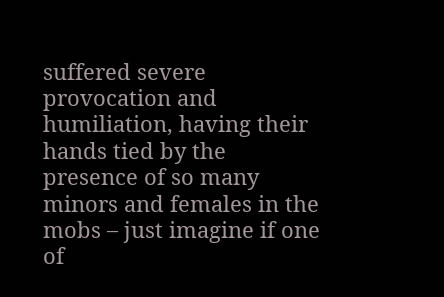suffered severe provocation and humiliation, having their hands tied by the presence of so many minors and females in the mobs – just imagine if one of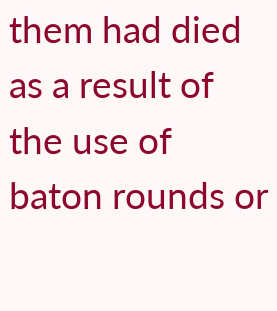them had died as a result of the use of baton rounds or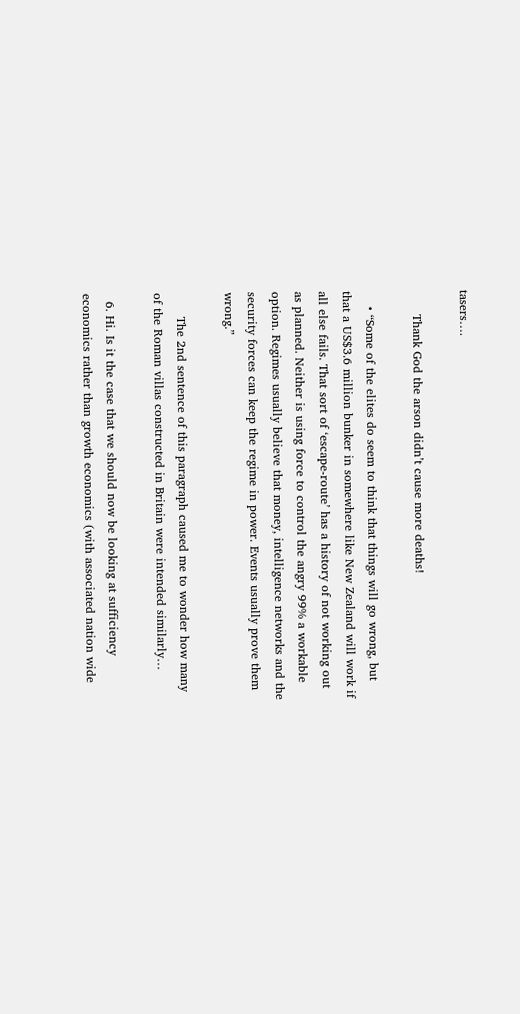tasers….

      Thank God the arson didn’t cause more deaths!

    • “Some of the elites do seem to think that things will go wrong, but that a US$3.6 million bunker in somewhere like New Zealand will work if all else fails. That sort of ‘escape-route’ has a history of not working out as planned. Neither is using force to control the angry 99% a workable option. Regimes usually believe that money, intelligence networks and the security forces can keep the regime in power. Events usually prove them wrong.”

      The 2nd sentence of this paragraph caused me to wonder how many of the Roman villas constructed in Britain were intended similarly…

  6. Hi. Is it the case that we should now be looking at sufficiency economics rather than growth economics (with associated nation wide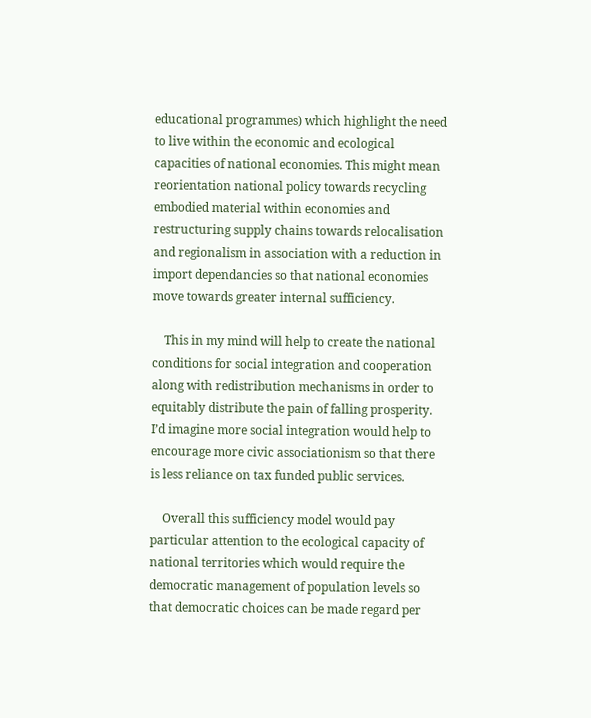educational programmes) which highlight the need to live within the economic and ecological capacities of national economies. This might mean reorientation national policy towards recycling embodied material within economies and restructuring supply chains towards relocalisation and regionalism in association with a reduction in import dependancies so that national economies move towards greater internal sufficiency.

    This in my mind will help to create the national conditions for social integration and cooperation along with redistribution mechanisms in order to equitably distribute the pain of falling prosperity. I’d imagine more social integration would help to encourage more civic associationism so that there is less reliance on tax funded public services.

    Overall this sufficiency model would pay particular attention to the ecological capacity of national territories which would require the democratic management of population levels so that democratic choices can be made regard per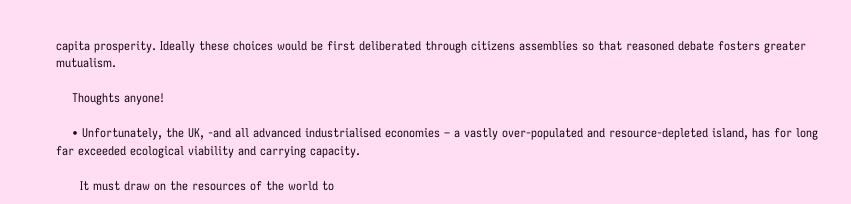capita prosperity. Ideally these choices would be first deliberated through citizens assemblies so that reasoned debate fosters greater mutualism.

    Thoughts anyone!

    • Unfortunately, the UK, -and all advanced industrialised economies – a vastly over-populated and resource-depleted island, has for long far exceeded ecological viability and carrying capacity.

      It must draw on the resources of the world to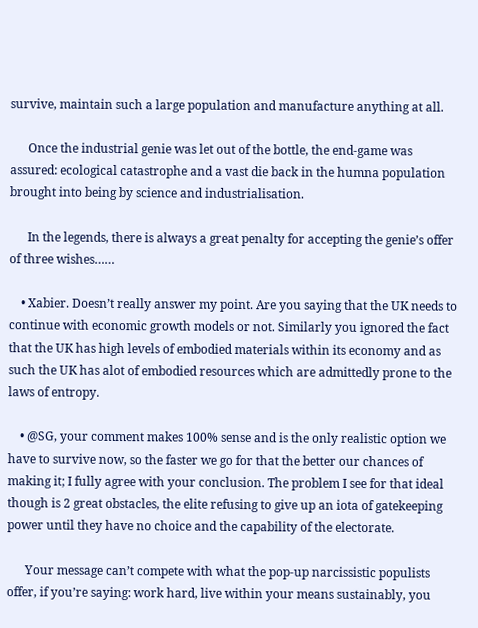survive, maintain such a large population and manufacture anything at all.

      Once the industrial genie was let out of the bottle, the end-game was assured: ecological catastrophe and a vast die back in the humna population brought into being by science and industrialisation.

      In the legends, there is always a great penalty for accepting the genie’s offer of three wishes……

    • Xabier. Doesn’t really answer my point. Are you saying that the UK needs to continue with economic growth models or not. Similarly you ignored the fact that the UK has high levels of embodied materials within its economy and as such the UK has alot of embodied resources which are admittedly prone to the laws of entropy.

    • @SG, your comment makes 100% sense and is the only realistic option we have to survive now, so the faster we go for that the better our chances of making it; I fully agree with your conclusion. The problem I see for that ideal though is 2 great obstacles, the elite refusing to give up an iota of gatekeeping power until they have no choice and the capability of the electorate.

      Your message can’t compete with what the pop-up narcissistic populists offer, if you’re saying: work hard, live within your means sustainably, you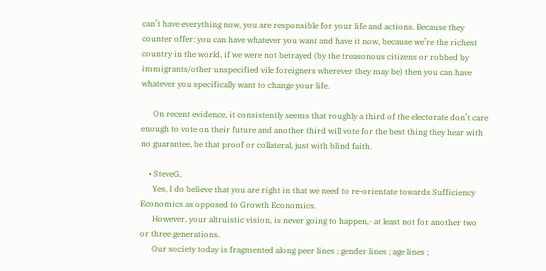can’t have everything now, you are responsible for your life and actions. Because they counter offer: you can have whatever you want and have it now, because we’re the richest country in the world, if we were not betrayed (by the treasonous citizens or robbed by immigrants/other unspecified vile foreigners wherever they may be) then you can have whatever you specifically want to change your life.

      On recent evidence, it consistently seems that roughly a third of the electorate don’t care enough to vote on their future and another third will vote for the best thing they hear with no guarantee, be that proof or collateral, just with blind faith.

    • SteveG,
      Yes, I do believe that you are right in that we need to re-orientate towards Sufficiency Economics as opposed to Growth Economics.
      However, your altruistic vision, is never going to happen,- at least not for another two or three generations.
      Our society today is fragmented along peer lines ; gender lines ; age lines ;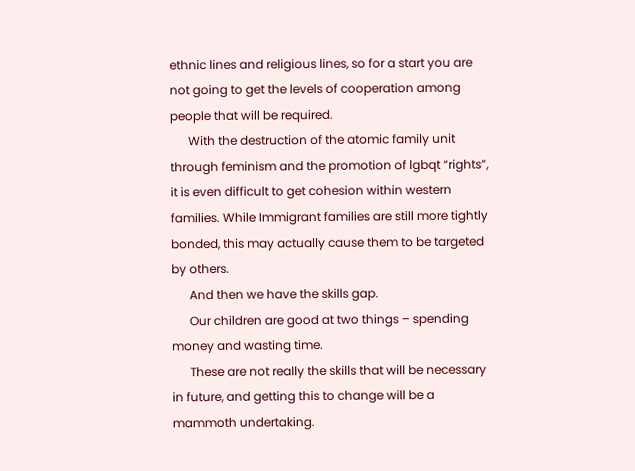ethnic lines and religious lines, so for a start you are not going to get the levels of cooperation among people that will be required.
      With the destruction of the atomic family unit through feminism and the promotion of lgbqt “rights”, it is even difficult to get cohesion within western families. While Immigrant families are still more tightly bonded, this may actually cause them to be targeted by others.
      And then we have the skills gap.
      Our children are good at two things – spending money and wasting time.
      These are not really the skills that will be necessary in future, and getting this to change will be a mammoth undertaking.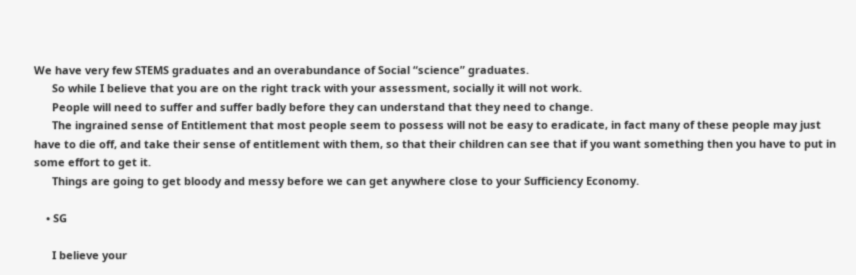We have very few STEMS graduates and an overabundance of Social “science” graduates.
      So while I believe that you are on the right track with your assessment, socially it will not work.
      People will need to suffer and suffer badly before they can understand that they need to change.
      The ingrained sense of Entitlement that most people seem to possess will not be easy to eradicate, in fact many of these people may just have to die off, and take their sense of entitlement with them, so that their children can see that if you want something then you have to put in some effort to get it.
      Things are going to get bloody and messy before we can get anywhere close to your Sufficiency Economy.

    • SG

      I believe your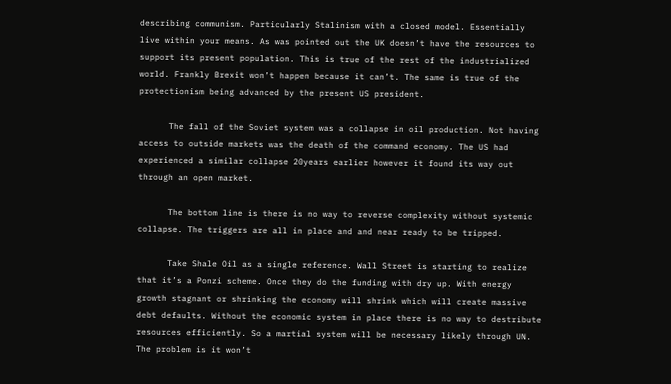describing communism. Particularly Stalinism with a closed model. Essentially live within your means. As was pointed out the UK doesn’t have the resources to support its present population. This is true of the rest of the industrialized world. Frankly Brexit won’t happen because it can’t. The same is true of the protectionism being advanced by the present US president.

      The fall of the Soviet system was a collapse in oil production. Not having access to outside markets was the death of the command economy. The US had experienced a similar collapse 20years earlier however it found its way out through an open market.

      The bottom line is there is no way to reverse complexity without systemic collapse. The triggers are all in place and and near ready to be tripped.

      Take Shale Oil as a single reference. Wall Street is starting to realize that it’s a Ponzi scheme. Once they do the funding with dry up. With energy growth stagnant or shrinking the economy will shrink which will create massive debt defaults. Without the economic system in place there is no way to destribute resources efficiently. So a martial system will be necessary likely through UN. The problem is it won’t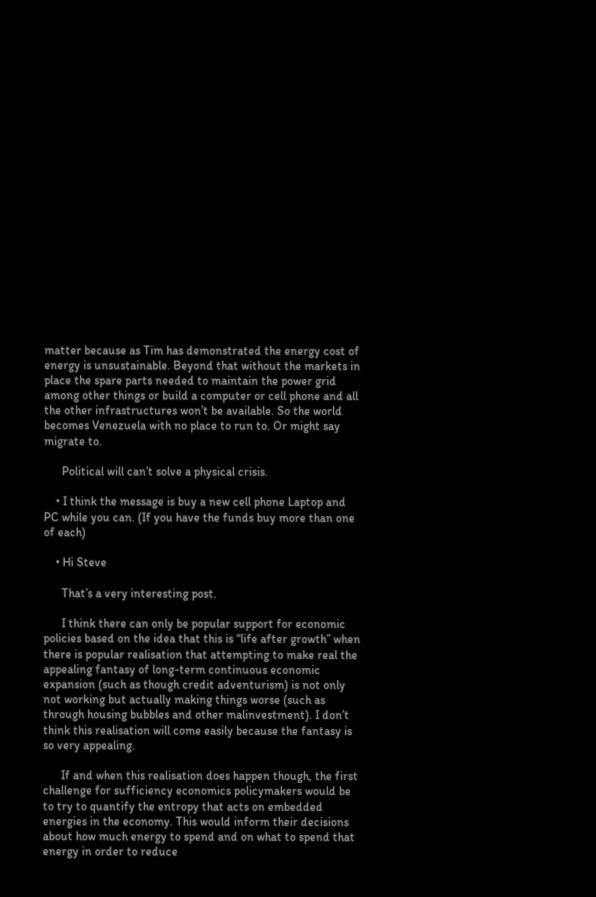matter because as Tim has demonstrated the energy cost of energy is unsustainable. Beyond that without the markets in place the spare parts needed to maintain the power grid among other things or build a computer or cell phone and all the other infrastructures won’t be available. So the world becomes Venezuela with no place to run to. Or might say migrate to.

      Political will can’t solve a physical crisis.

    • I think the message is buy a new cell phone Laptop and PC while you can. (If you have the funds buy more than one of each)

    • Hi Steve

      That’s a very interesting post.

      I think there can only be popular support for economic policies based on the idea that this is “life after growth” when there is popular realisation that attempting to make real the appealing fantasy of long-term continuous economic expansion (such as though credit adventurism) is not only not working but actually making things worse (such as through housing bubbles and other malinvestment). I don’t think this realisation will come easily because the fantasy is so very appealing.

      If and when this realisation does happen though, the first challenge for sufficiency economics policymakers would be to try to quantify the entropy that acts on embedded energies in the economy. This would inform their decisions about how much energy to spend and on what to spend that energy in order to reduce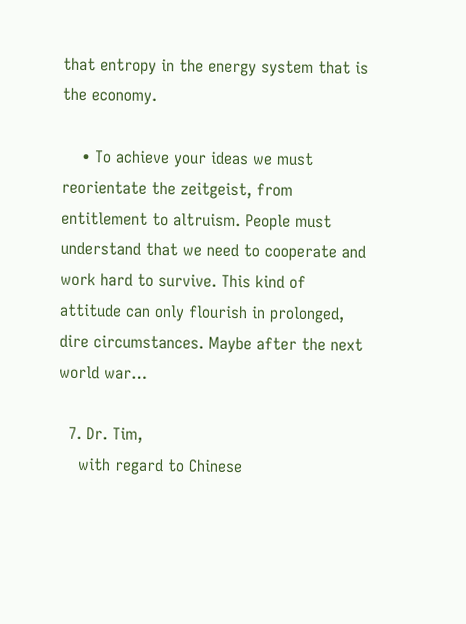that entropy in the energy system that is the economy.

    • To achieve your ideas we must reorientate the zeitgeist, from entitlement to altruism. People must understand that we need to cooperate and work hard to survive. This kind of attitude can only flourish in prolonged, dire circumstances. Maybe after the next world war…

  7. Dr. Tim,
    with regard to Chinese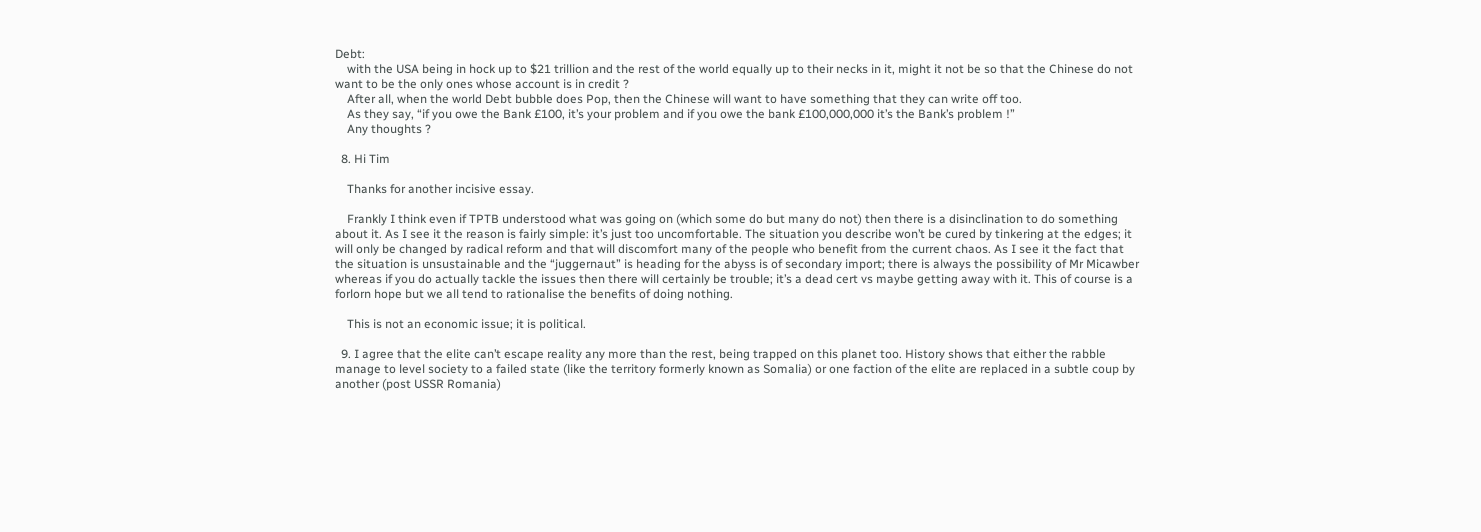Debt:
    with the USA being in hock up to $21 trillion and the rest of the world equally up to their necks in it, might it not be so that the Chinese do not want to be the only ones whose account is in credit ?
    After all, when the world Debt bubble does Pop, then the Chinese will want to have something that they can write off too.
    As they say, “if you owe the Bank £100, it’s your problem and if you owe the bank £100,000,000 it’s the Bank’s problem !”
    Any thoughts ?

  8. Hi Tim

    Thanks for another incisive essay.

    Frankly I think even if TPTB understood what was going on (which some do but many do not) then there is a disinclination to do something about it. As I see it the reason is fairly simple: it’s just too uncomfortable. The situation you describe won’t be cured by tinkering at the edges; it will only be changed by radical reform and that will discomfort many of the people who benefit from the current chaos. As I see it the fact that the situation is unsustainable and the “juggernaut” is heading for the abyss is of secondary import; there is always the possibility of Mr Micawber whereas if you do actually tackle the issues then there will certainly be trouble; it’s a dead cert vs maybe getting away with it. This of course is a forlorn hope but we all tend to rationalise the benefits of doing nothing.

    This is not an economic issue; it is political.

  9. I agree that the elite can’t escape reality any more than the rest, being trapped on this planet too. History shows that either the rabble manage to level society to a failed state (like the territory formerly known as Somalia) or one faction of the elite are replaced in a subtle coup by another (post USSR Romania)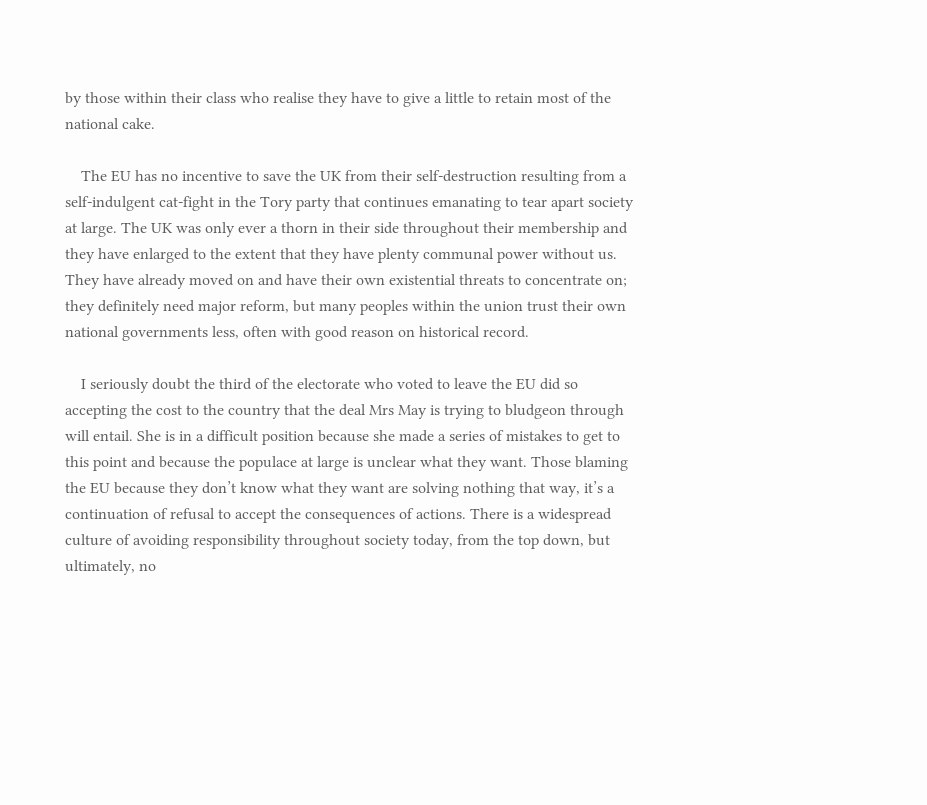by those within their class who realise they have to give a little to retain most of the national cake.

    The EU has no incentive to save the UK from their self-destruction resulting from a self-indulgent cat-fight in the Tory party that continues emanating to tear apart society at large. The UK was only ever a thorn in their side throughout their membership and they have enlarged to the extent that they have plenty communal power without us. They have already moved on and have their own existential threats to concentrate on; they definitely need major reform, but many peoples within the union trust their own national governments less, often with good reason on historical record.

    I seriously doubt the third of the electorate who voted to leave the EU did so accepting the cost to the country that the deal Mrs May is trying to bludgeon through will entail. She is in a difficult position because she made a series of mistakes to get to this point and because the populace at large is unclear what they want. Those blaming the EU because they don’t know what they want are solving nothing that way, it’s a continuation of refusal to accept the consequences of actions. There is a widespread culture of avoiding responsibility throughout society today, from the top down, but ultimately, no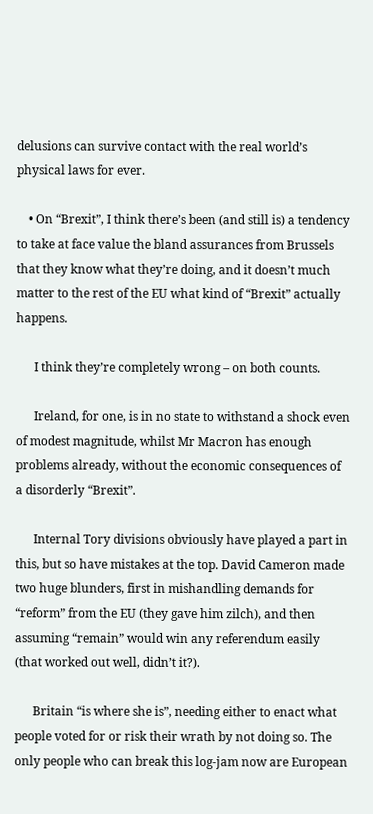delusions can survive contact with the real world’s physical laws for ever.

    • On “Brexit”, I think there’s been (and still is) a tendency to take at face value the bland assurances from Brussels that they know what they’re doing, and it doesn’t much matter to the rest of the EU what kind of “Brexit” actually happens.

      I think they’re completely wrong – on both counts.

      Ireland, for one, is in no state to withstand a shock even of modest magnitude, whilst Mr Macron has enough problems already, without the economic consequences of a disorderly “Brexit”.

      Internal Tory divisions obviously have played a part in this, but so have mistakes at the top. David Cameron made two huge blunders, first in mishandling demands for “reform” from the EU (they gave him zilch), and then assuming “remain” would win any referendum easily (that worked out well, didn’t it?).

      Britain “is where she is”, needing either to enact what people voted for or risk their wrath by not doing so. The only people who can break this log-jam now are European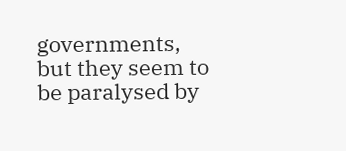governments, but they seem to be paralysed by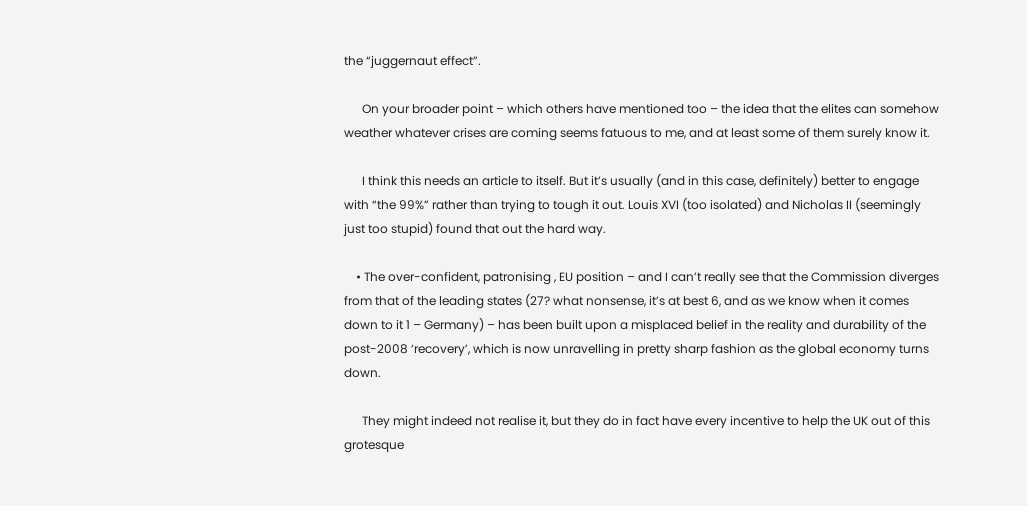the “juggernaut effect”.

      On your broader point – which others have mentioned too – the idea that the elites can somehow weather whatever crises are coming seems fatuous to me, and at least some of them surely know it.

      I think this needs an article to itself. But it’s usually (and in this case, definitely) better to engage with “the 99%” rather than trying to tough it out. Louis XVI (too isolated) and Nicholas II (seemingly just too stupid) found that out the hard way.

    • The over-confident, patronising , EU position – and I can’t really see that the Commission diverges from that of the leading states (27? what nonsense, it’s at best 6, and as we know when it comes down to it 1 – Germany) – has been built upon a misplaced belief in the reality and durability of the post-2008 ‘recovery’, which is now unravelling in pretty sharp fashion as the global economy turns down.

      They might indeed not realise it, but they do in fact have every incentive to help the UK out of this grotesque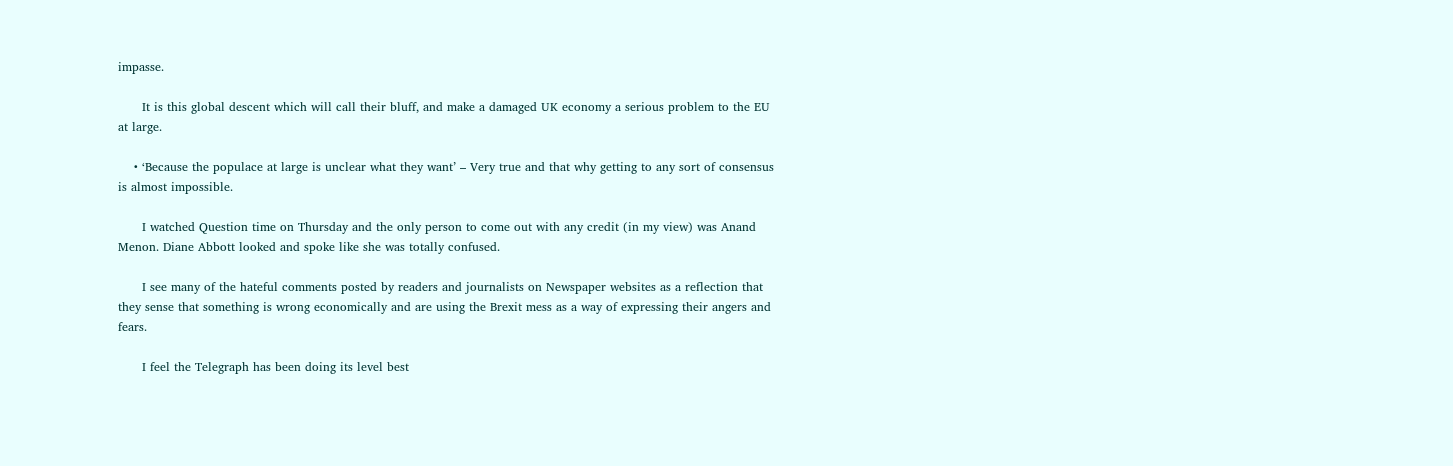impasse.

      It is this global descent which will call their bluff, and make a damaged UK economy a serious problem to the EU at large.

    • ‘Because the populace at large is unclear what they want’ – Very true and that why getting to any sort of consensus is almost impossible.

      I watched Question time on Thursday and the only person to come out with any credit (in my view) was Anand Menon. Diane Abbott looked and spoke like she was totally confused.

      I see many of the hateful comments posted by readers and journalists on Newspaper websites as a reflection that they sense that something is wrong economically and are using the Brexit mess as a way of expressing their angers and fears.

      I feel the Telegraph has been doing its level best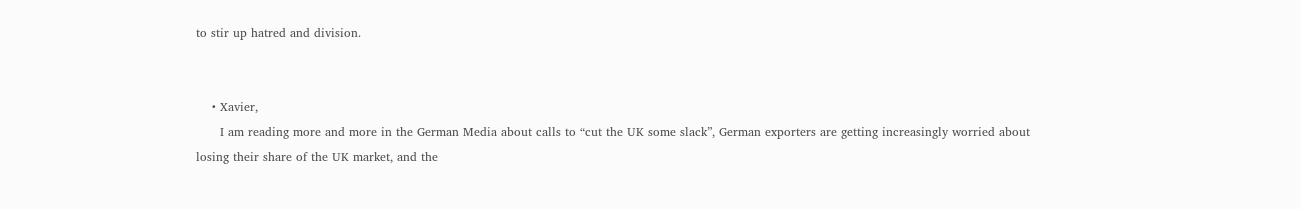to stir up hatred and division.


    • Xavier,
      I am reading more and more in the German Media about calls to “cut the UK some slack”, German exporters are getting increasingly worried about losing their share of the UK market, and the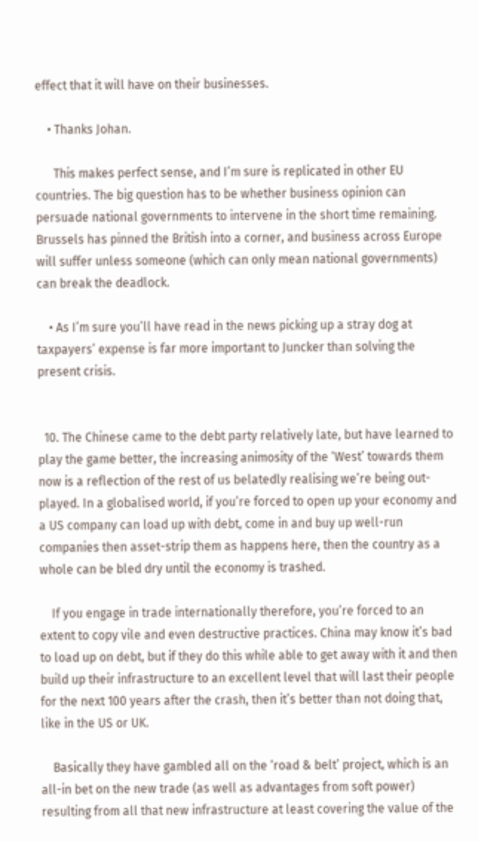effect that it will have on their businesses.

    • Thanks Johan.

      This makes perfect sense, and I’m sure is replicated in other EU countries. The big question has to be whether business opinion can persuade national governments to intervene in the short time remaining. Brussels has pinned the British into a corner, and business across Europe will suffer unless someone (which can only mean national governments) can break the deadlock.

    • As I’m sure you’ll have read in the news picking up a stray dog at taxpayers’ expense is far more important to Juncker than solving the present crisis.


  10. The Chinese came to the debt party relatively late, but have learned to play the game better, the increasing animosity of the ‘West’ towards them now is a reflection of the rest of us belatedly realising we’re being out-played. In a globalised world, if you’re forced to open up your economy and a US company can load up with debt, come in and buy up well-run companies then asset-strip them as happens here, then the country as a whole can be bled dry until the economy is trashed.

    If you engage in trade internationally therefore, you’re forced to an extent to copy vile and even destructive practices. China may know it’s bad to load up on debt, but if they do this while able to get away with it and then build up their infrastructure to an excellent level that will last their people for the next 100 years after the crash, then it’s better than not doing that, like in the US or UK.

    Basically they have gambled all on the ‘road & belt’ project, which is an all-in bet on the new trade (as well as advantages from soft power) resulting from all that new infrastructure at least covering the value of the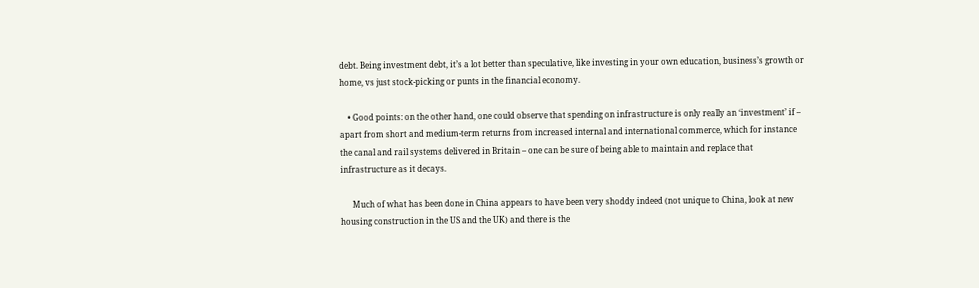debt. Being investment debt, it’s a lot better than speculative, like investing in your own education, business’s growth or home, vs just stock-picking or punts in the financial economy.

    • Good points: on the other hand, one could observe that spending on infrastructure is only really an ‘investment’ if – apart from short and medium-term returns from increased internal and international commerce, which for instance the canal and rail systems delivered in Britain – one can be sure of being able to maintain and replace that infrastructure as it decays.

      Much of what has been done in China appears to have been very shoddy indeed (not unique to China, look at new housing construction in the US and the UK) and there is the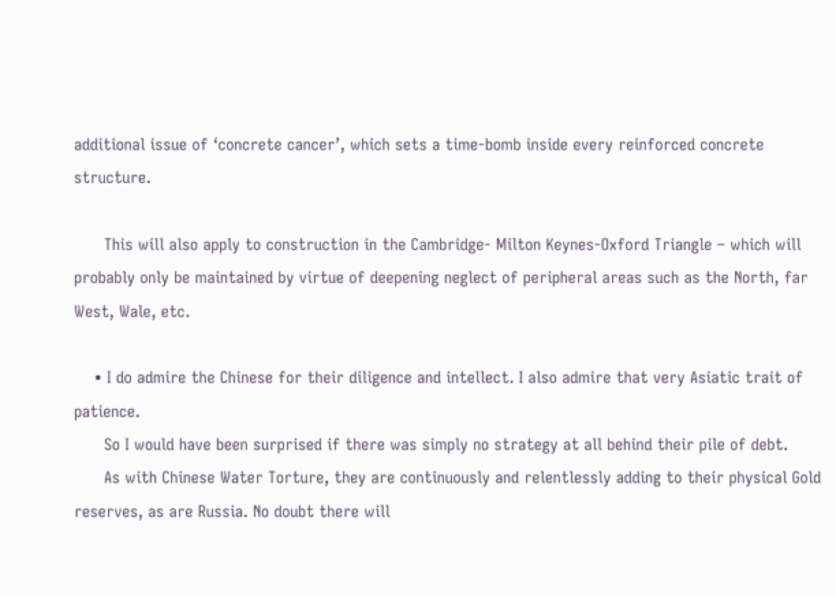additional issue of ‘concrete cancer’, which sets a time-bomb inside every reinforced concrete structure.

      This will also apply to construction in the Cambridge- Milton Keynes-Oxford Triangle – which will probably only be maintained by virtue of deepening neglect of peripheral areas such as the North, far West, Wale, etc.

    • I do admire the Chinese for their diligence and intellect. I also admire that very Asiatic trait of patience.
      So I would have been surprised if there was simply no strategy at all behind their pile of debt.
      As with Chinese Water Torture, they are continuously and relentlessly adding to their physical Gold reserves, as are Russia. No doubt there will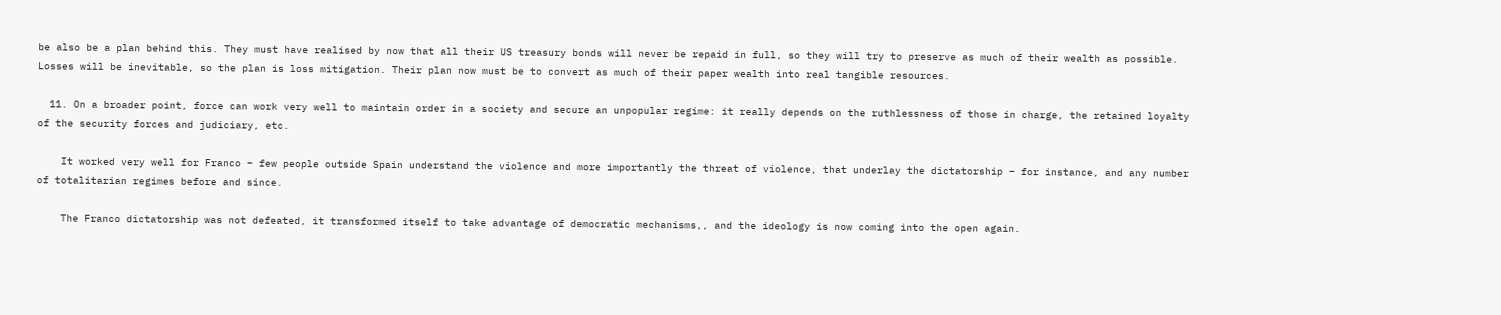be also be a plan behind this. They must have realised by now that all their US treasury bonds will never be repaid in full, so they will try to preserve as much of their wealth as possible. Losses will be inevitable, so the plan is loss mitigation. Their plan now must be to convert as much of their paper wealth into real tangible resources.

  11. On a broader point, force can work very well to maintain order in a society and secure an unpopular regime: it really depends on the ruthlessness of those in charge, the retained loyalty of the security forces and judiciary, etc.

    It worked very well for Franco – few people outside Spain understand the violence and more importantly the threat of violence, that underlay the dictatorship – for instance, and any number of totalitarian regimes before and since.

    The Franco dictatorship was not defeated, it transformed itself to take advantage of democratic mechanisms,, and the ideology is now coming into the open again.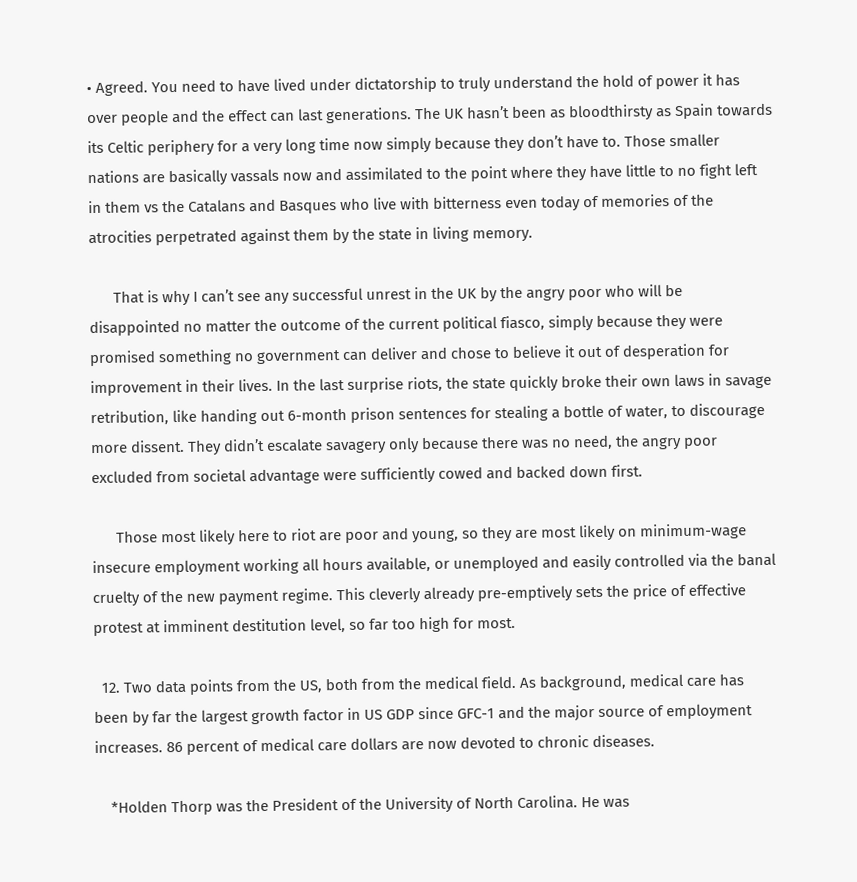• Agreed. You need to have lived under dictatorship to truly understand the hold of power it has over people and the effect can last generations. The UK hasn’t been as bloodthirsty as Spain towards its Celtic periphery for a very long time now simply because they don’t have to. Those smaller nations are basically vassals now and assimilated to the point where they have little to no fight left in them vs the Catalans and Basques who live with bitterness even today of memories of the atrocities perpetrated against them by the state in living memory.

      That is why I can’t see any successful unrest in the UK by the angry poor who will be disappointed no matter the outcome of the current political fiasco, simply because they were promised something no government can deliver and chose to believe it out of desperation for improvement in their lives. In the last surprise riots, the state quickly broke their own laws in savage retribution, like handing out 6-month prison sentences for stealing a bottle of water, to discourage more dissent. They didn’t escalate savagery only because there was no need, the angry poor excluded from societal advantage were sufficiently cowed and backed down first.

      Those most likely here to riot are poor and young, so they are most likely on minimum-wage insecure employment working all hours available, or unemployed and easily controlled via the banal cruelty of the new payment regime. This cleverly already pre-emptively sets the price of effective protest at imminent destitution level, so far too high for most.

  12. Two data points from the US, both from the medical field. As background, medical care has been by far the largest growth factor in US GDP since GFC-1 and the major source of employment increases. 86 percent of medical care dollars are now devoted to chronic diseases.

    *Holden Thorp was the President of the University of North Carolina. He was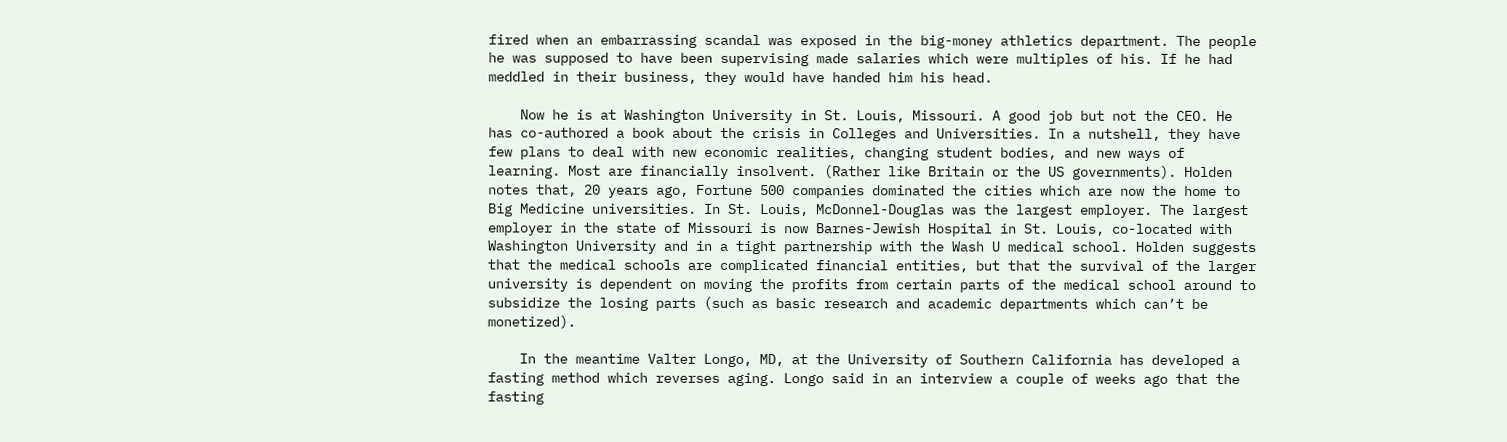fired when an embarrassing scandal was exposed in the big-money athletics department. The people he was supposed to have been supervising made salaries which were multiples of his. If he had meddled in their business, they would have handed him his head.

    Now he is at Washington University in St. Louis, Missouri. A good job but not the CEO. He has co-authored a book about the crisis in Colleges and Universities. In a nutshell, they have few plans to deal with new economic realities, changing student bodies, and new ways of learning. Most are financially insolvent. (Rather like Britain or the US governments). Holden notes that, 20 years ago, Fortune 500 companies dominated the cities which are now the home to Big Medicine universities. In St. Louis, McDonnel-Douglas was the largest employer. The largest employer in the state of Missouri is now Barnes-Jewish Hospital in St. Louis, co-located with Washington University and in a tight partnership with the Wash U medical school. Holden suggests that the medical schools are complicated financial entities, but that the survival of the larger university is dependent on moving the profits from certain parts of the medical school around to subsidize the losing parts (such as basic research and academic departments which can’t be monetized).

    In the meantime Valter Longo, MD, at the University of Southern California has developed a fasting method which reverses aging. Longo said in an interview a couple of weeks ago that the fasting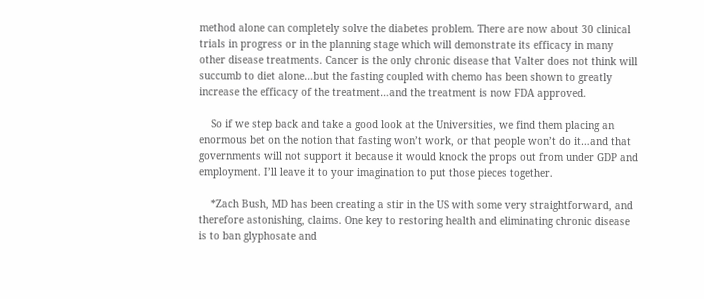method alone can completely solve the diabetes problem. There are now about 30 clinical trials in progress or in the planning stage which will demonstrate its efficacy in many other disease treatments. Cancer is the only chronic disease that Valter does not think will succumb to diet alone…but the fasting coupled with chemo has been shown to greatly increase the efficacy of the treatment…and the treatment is now FDA approved.

    So if we step back and take a good look at the Universities, we find them placing an enormous bet on the notion that fasting won’t work, or that people won’t do it…and that governments will not support it because it would knock the props out from under GDP and employment. I’ll leave it to your imagination to put those pieces together.

    *Zach Bush, MD has been creating a stir in the US with some very straightforward, and therefore astonishing, claims. One key to restoring health and eliminating chronic disease is to ban glyphosate and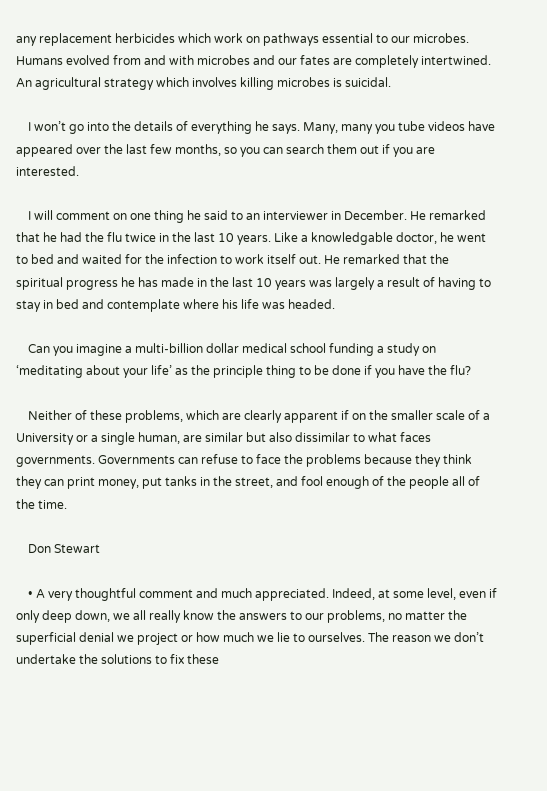any replacement herbicides which work on pathways essential to our microbes. Humans evolved from and with microbes and our fates are completely intertwined. An agricultural strategy which involves killing microbes is suicidal.

    I won’t go into the details of everything he says. Many, many you tube videos have appeared over the last few months, so you can search them out if you are interested.

    I will comment on one thing he said to an interviewer in December. He remarked that he had the flu twice in the last 10 years. Like a knowledgable doctor, he went to bed and waited for the infection to work itself out. He remarked that the spiritual progress he has made in the last 10 years was largely a result of having to stay in bed and contemplate where his life was headed.

    Can you imagine a multi-billion dollar medical school funding a study on ‘meditating about your life’ as the principle thing to be done if you have the flu?

    Neither of these problems, which are clearly apparent if on the smaller scale of a University or a single human, are similar but also dissimilar to what faces governments. Governments can refuse to face the problems because they think they can print money, put tanks in the street, and fool enough of the people all of the time.

    Don Stewart

    • A very thoughtful comment and much appreciated. Indeed, at some level, even if only deep down, we all really know the answers to our problems, no matter the superficial denial we project or how much we lie to ourselves. The reason we don’t undertake the solutions to fix these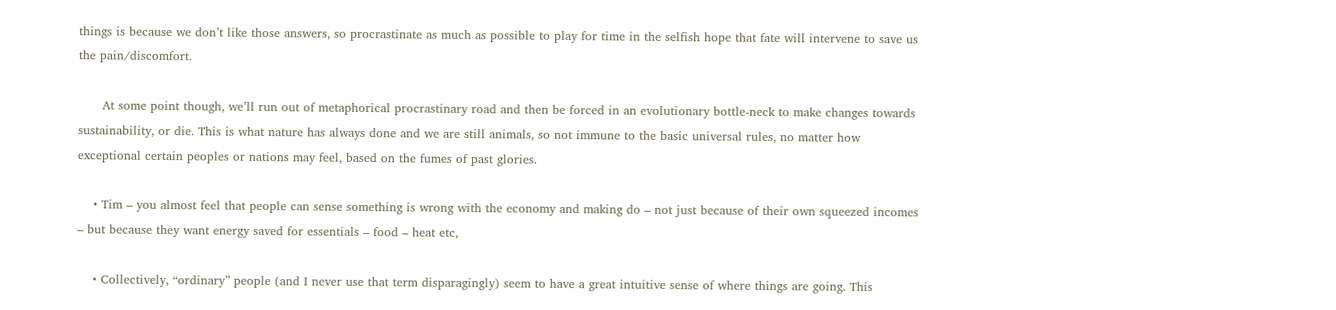things is because we don’t like those answers, so procrastinate as much as possible to play for time in the selfish hope that fate will intervene to save us the pain/discomfort.

      At some point though, we’ll run out of metaphorical procrastinary road and then be forced in an evolutionary bottle-neck to make changes towards sustainability, or die. This is what nature has always done and we are still animals, so not immune to the basic universal rules, no matter how exceptional certain peoples or nations may feel, based on the fumes of past glories.

    • Tim – you almost feel that people can sense something is wrong with the economy and making do – not just because of their own squeezed incomes – but because they want energy saved for essentials – food – heat etc,

    • Collectively, “ordinary” people (and I never use that term disparagingly) seem to have a great intuitive sense of where things are going. This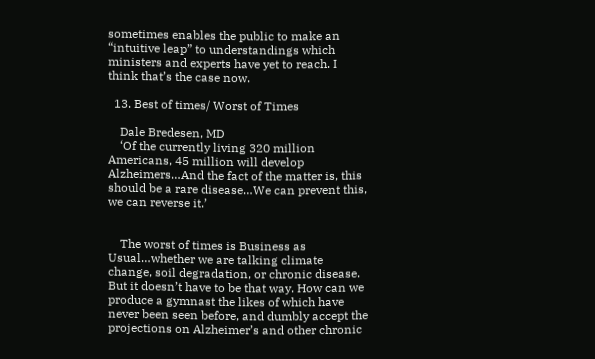sometimes enables the public to make an “intuitive leap” to understandings which ministers and experts have yet to reach. I think that’s the case now.

  13. Best of times/ Worst of Times

    Dale Bredesen, MD
    ‘Of the currently living 320 million Americans, 45 million will develop Alzheimers…And the fact of the matter is, this should be a rare disease…We can prevent this, we can reverse it.’


    The worst of times is Business as Usual…whether we are talking climate change, soil degradation, or chronic disease. But it doesn’t have to be that way. How can we produce a gymnast the likes of which have never been seen before, and dumbly accept the projections on Alzheimer’s and other chronic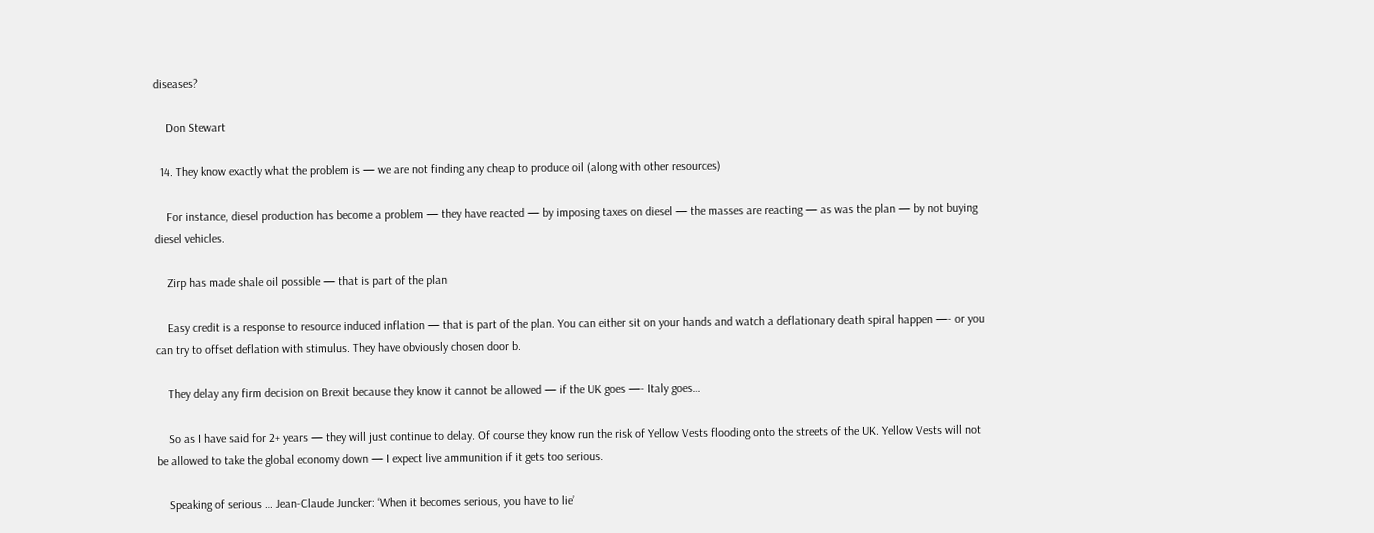diseases?

    Don Stewart

  14. They know exactly what the problem is — we are not finding any cheap to produce oil (along with other resources)

    For instance, diesel production has become a problem — they have reacted — by imposing taxes on diesel — the masses are reacting — as was the plan — by not buying diesel vehicles.

    Zirp has made shale oil possible — that is part of the plan

    Easy credit is a response to resource induced inflation — that is part of the plan. You can either sit on your hands and watch a deflationary death spiral happen —- or you can try to offset deflation with stimulus. They have obviously chosen door b.

    They delay any firm decision on Brexit because they know it cannot be allowed — if the UK goes —- Italy goes…

    So as I have said for 2+ years — they will just continue to delay. Of course they know run the risk of Yellow Vests flooding onto the streets of the UK. Yellow Vests will not be allowed to take the global economy down — I expect live ammunition if it gets too serious.

    Speaking of serious … Jean-Claude Juncker: ‘When it becomes serious, you have to lie’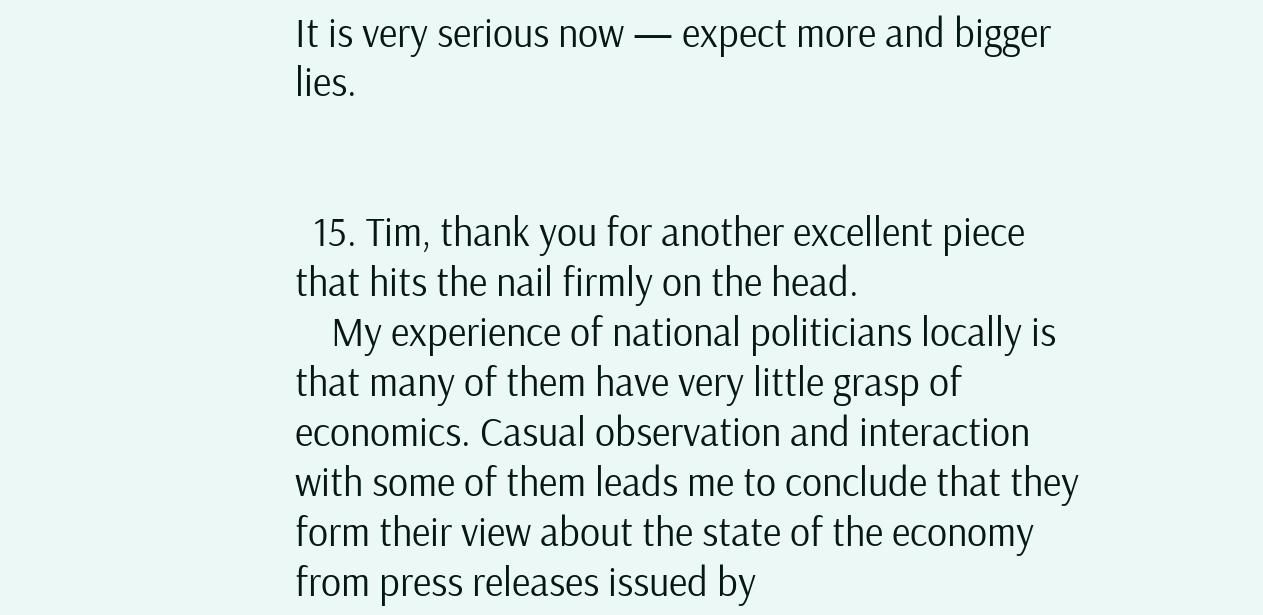It is very serious now — expect more and bigger lies.


  15. Tim, thank you for another excellent piece that hits the nail firmly on the head.
    My experience of national politicians locally is that many of them have very little grasp of economics. Casual observation and interaction with some of them leads me to conclude that they form their view about the state of the economy from press releases issued by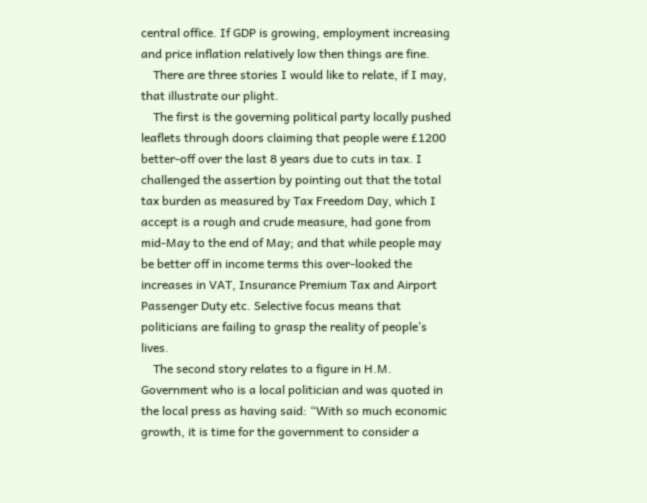central office. If GDP is growing, employment increasing and price inflation relatively low then things are fine.
    There are three stories I would like to relate, if I may, that illustrate our plight.
    The first is the governing political party locally pushed leaflets through doors claiming that people were £1200 better-off over the last 8 years due to cuts in tax. I challenged the assertion by pointing out that the total tax burden as measured by Tax Freedom Day, which I accept is a rough and crude measure, had gone from mid-May to the end of May; and that while people may be better off in income terms this over-looked the increases in VAT, Insurance Premium Tax and Airport Passenger Duty etc. Selective focus means that politicians are failing to grasp the reality of people’s lives.
    The second story relates to a figure in H.M. Government who is a local politician and was quoted in the local press as having said: “With so much economic growth, it is time for the government to consider a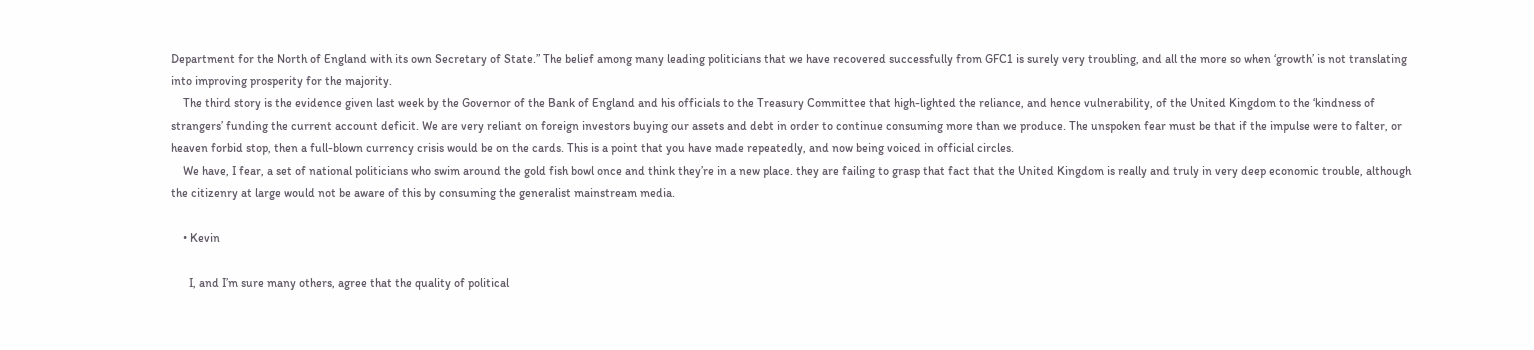Department for the North of England with its own Secretary of State.” The belief among many leading politicians that we have recovered successfully from GFC1 is surely very troubling, and all the more so when ‘growth’ is not translating into improving prosperity for the majority.
    The third story is the evidence given last week by the Governor of the Bank of England and his officials to the Treasury Committee that high-lighted the reliance, and hence vulnerability, of the United Kingdom to the ‘kindness of strangers’ funding the current account deficit. We are very reliant on foreign investors buying our assets and debt in order to continue consuming more than we produce. The unspoken fear must be that if the impulse were to falter, or heaven forbid stop, then a full-blown currency crisis would be on the cards. This is a point that you have made repeatedly, and now being voiced in official circles.
    We have, I fear, a set of national politicians who swim around the gold fish bowl once and think they’re in a new place. they are failing to grasp that fact that the United Kingdom is really and truly in very deep economic trouble, although the citizenry at large would not be aware of this by consuming the generalist mainstream media.

    • Kevin

      I, and I’m sure many others, agree that the quality of political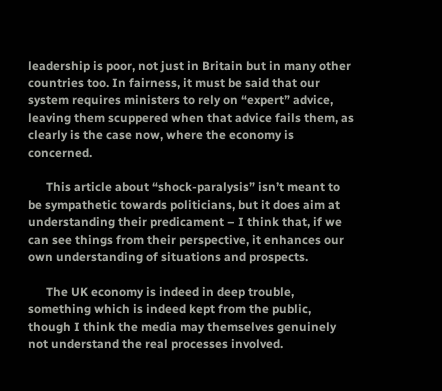leadership is poor, not just in Britain but in many other countries too. In fairness, it must be said that our system requires ministers to rely on “expert” advice, leaving them scuppered when that advice fails them, as clearly is the case now, where the economy is concerned.

      This article about “shock-paralysis” isn’t meant to be sympathetic towards politicians, but it does aim at understanding their predicament – I think that, if we can see things from their perspective, it enhances our own understanding of situations and prospects.

      The UK economy is indeed in deep trouble, something which is indeed kept from the public, though I think the media may themselves genuinely not understand the real processes involved.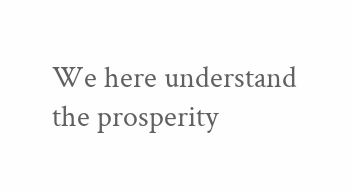We here understand the prosperity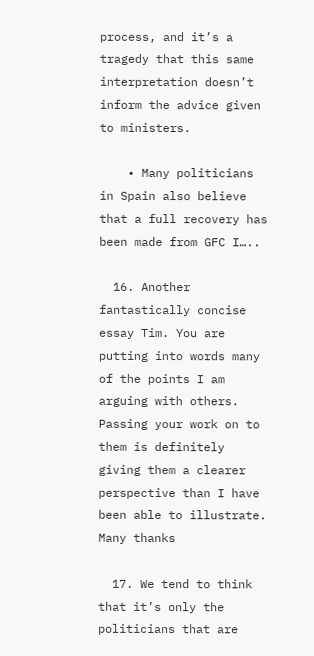process, and it’s a tragedy that this same interpretation doesn’t inform the advice given to ministers.

    • Many politicians in Spain also believe that a full recovery has been made from GFC I…..

  16. Another fantastically concise essay Tim. You are putting into words many of the points I am arguing with others. Passing your work on to them is definitely giving them a clearer perspective than I have been able to illustrate. Many thanks

  17. We tend to think that it’s only the politicians that are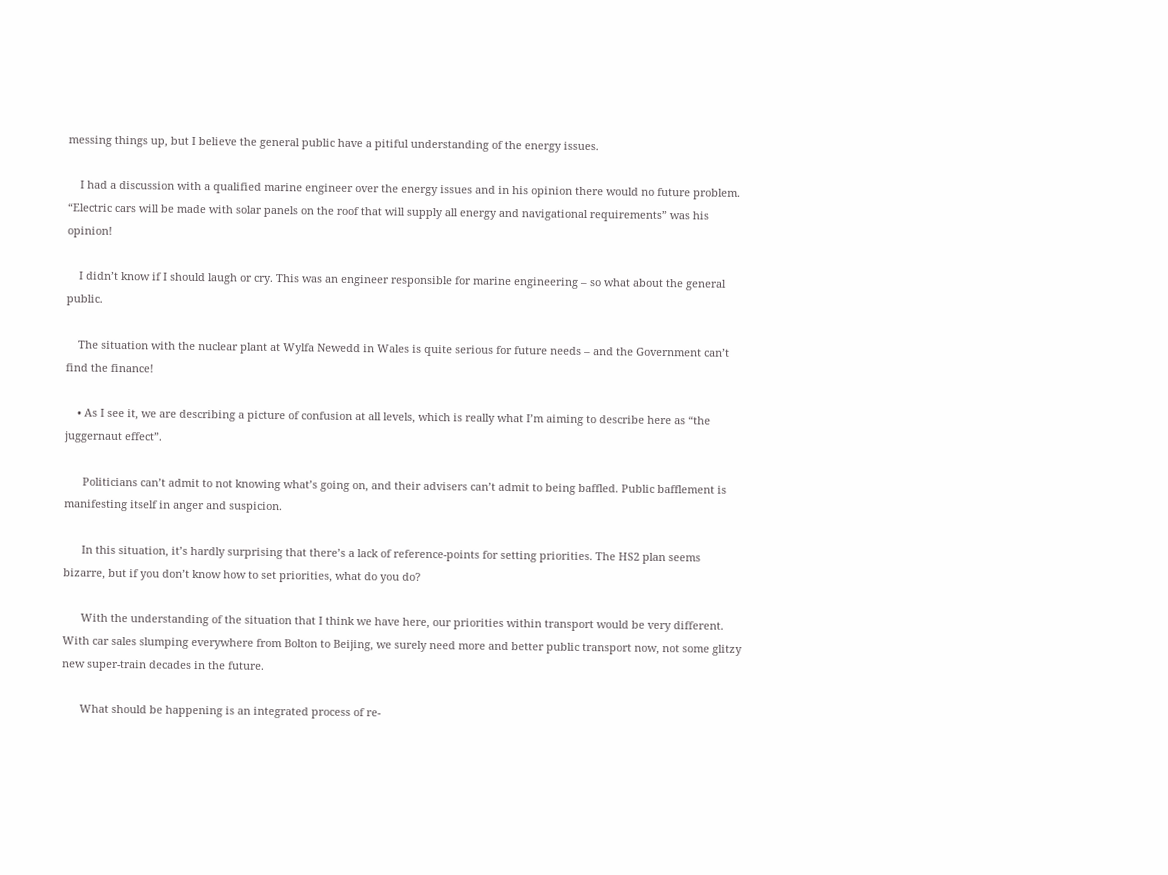messing things up, but I believe the general public have a pitiful understanding of the energy issues.

    I had a discussion with a qualified marine engineer over the energy issues and in his opinion there would no future problem. “Electric cars will be made with solar panels on the roof that will supply all energy and navigational requirements” was his opinion!

    I didn’t know if I should laugh or cry. This was an engineer responsible for marine engineering – so what about the general public.

    The situation with the nuclear plant at Wylfa Newedd in Wales is quite serious for future needs – and the Government can’t find the finance!

    • As I see it, we are describing a picture of confusion at all levels, which is really what I’m aiming to describe here as “the juggernaut effect”.

      Politicians can’t admit to not knowing what’s going on, and their advisers can’t admit to being baffled. Public bafflement is manifesting itself in anger and suspicion.

      In this situation, it’s hardly surprising that there’s a lack of reference-points for setting priorities. The HS2 plan seems bizarre, but if you don’t know how to set priorities, what do you do?

      With the understanding of the situation that I think we have here, our priorities within transport would be very different. With car sales slumping everywhere from Bolton to Beijing, we surely need more and better public transport now, not some glitzy new super-train decades in the future.

      What should be happening is an integrated process of re-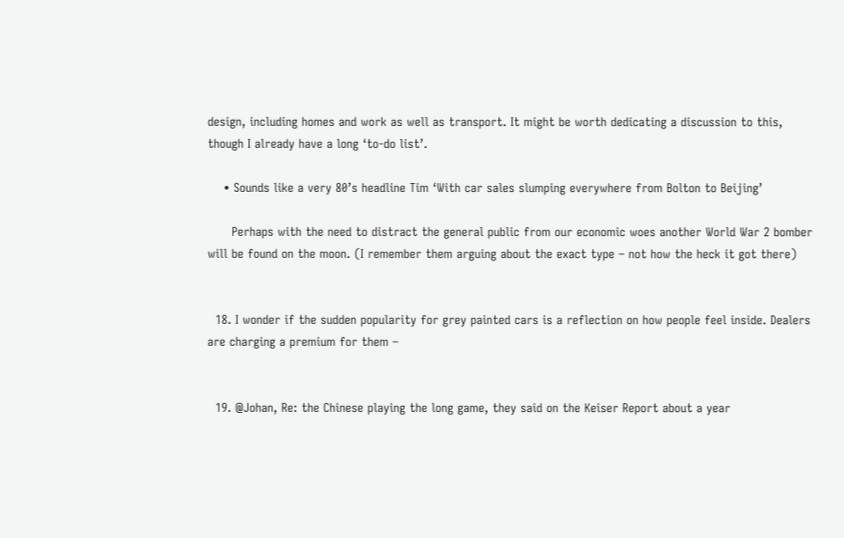design, including homes and work as well as transport. It might be worth dedicating a discussion to this, though I already have a long ‘to-do list’.

    • Sounds like a very 80’s headline Tim ‘With car sales slumping everywhere from Bolton to Beijing’

      Perhaps with the need to distract the general public from our economic woes another World War 2 bomber will be found on the moon. (I remember them arguing about the exact type – not how the heck it got there)


  18. I wonder if the sudden popularity for grey painted cars is a reflection on how people feel inside. Dealers are charging a premium for them –


  19. @Johan, Re: the Chinese playing the long game, they said on the Keiser Report about a year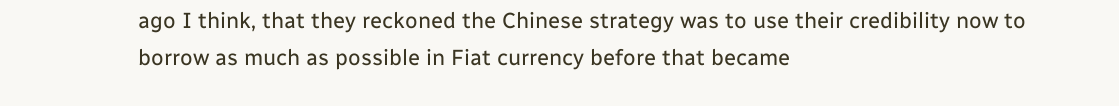ago I think, that they reckoned the Chinese strategy was to use their credibility now to borrow as much as possible in Fiat currency before that became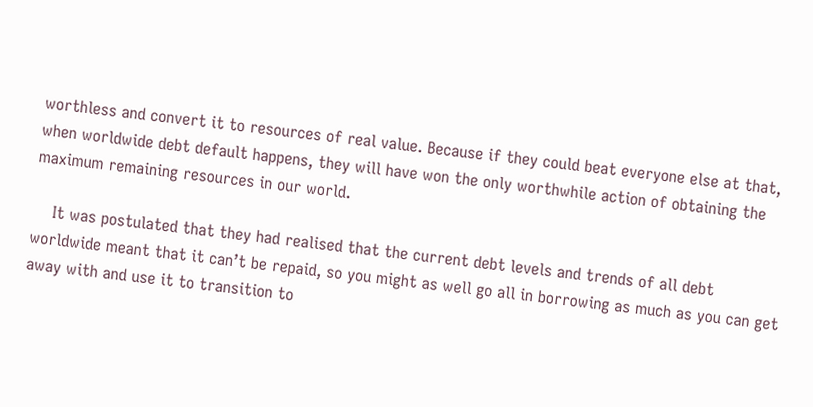worthless and convert it to resources of real value. Because if they could beat everyone else at that, when worldwide debt default happens, they will have won the only worthwhile action of obtaining the maximum remaining resources in our world.

    It was postulated that they had realised that the current debt levels and trends of all debt worldwide meant that it can’t be repaid, so you might as well go all in borrowing as much as you can get away with and use it to transition to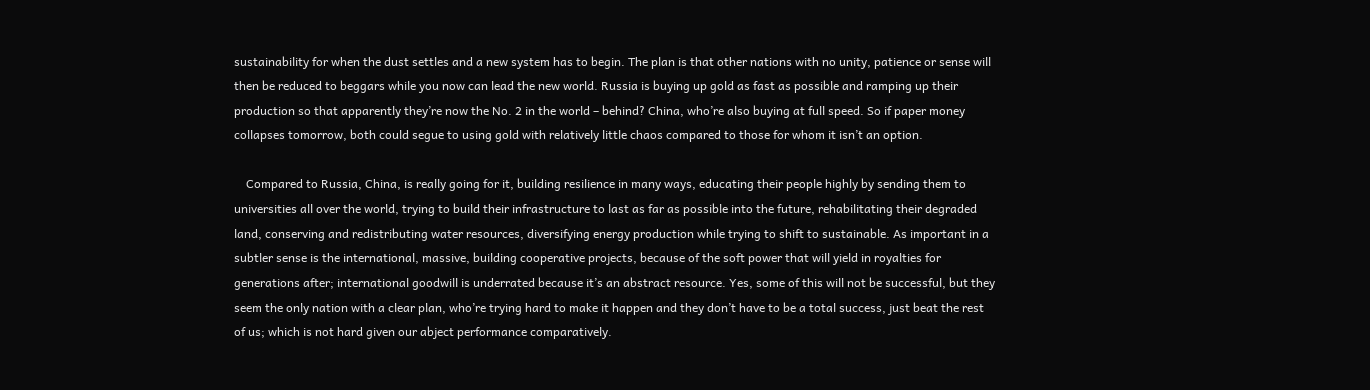sustainability for when the dust settles and a new system has to begin. The plan is that other nations with no unity, patience or sense will then be reduced to beggars while you now can lead the new world. Russia is buying up gold as fast as possible and ramping up their production so that apparently they’re now the No. 2 in the world – behind? China, who’re also buying at full speed. So if paper money collapses tomorrow, both could segue to using gold with relatively little chaos compared to those for whom it isn’t an option.

    Compared to Russia, China, is really going for it, building resilience in many ways, educating their people highly by sending them to universities all over the world, trying to build their infrastructure to last as far as possible into the future, rehabilitating their degraded land, conserving and redistributing water resources, diversifying energy production while trying to shift to sustainable. As important in a subtler sense is the international, massive, building cooperative projects, because of the soft power that will yield in royalties for generations after; international goodwill is underrated because it’s an abstract resource. Yes, some of this will not be successful, but they seem the only nation with a clear plan, who’re trying hard to make it happen and they don’t have to be a total success, just beat the rest of us; which is not hard given our abject performance comparatively.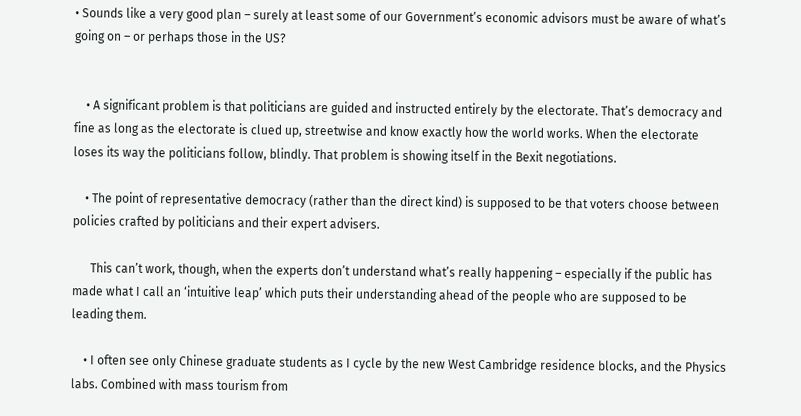• Sounds like a very good plan – surely at least some of our Government’s economic advisors must be aware of what’s going on – or perhaps those in the US?


    • A significant problem is that politicians are guided and instructed entirely by the electorate. That’s democracy and fine as long as the electorate is clued up, streetwise and know exactly how the world works. When the electorate loses its way the politicians follow, blindly. That problem is showing itself in the Bexit negotiations.

    • The point of representative democracy (rather than the direct kind) is supposed to be that voters choose between policies crafted by politicians and their expert advisers.

      This can’t work, though, when the experts don’t understand what’s really happening – especially if the public has made what I call an ‘intuitive leap’ which puts their understanding ahead of the people who are supposed to be leading them.

    • I often see only Chinese graduate students as I cycle by the new West Cambridge residence blocks, and the Physics labs. Combined with mass tourism from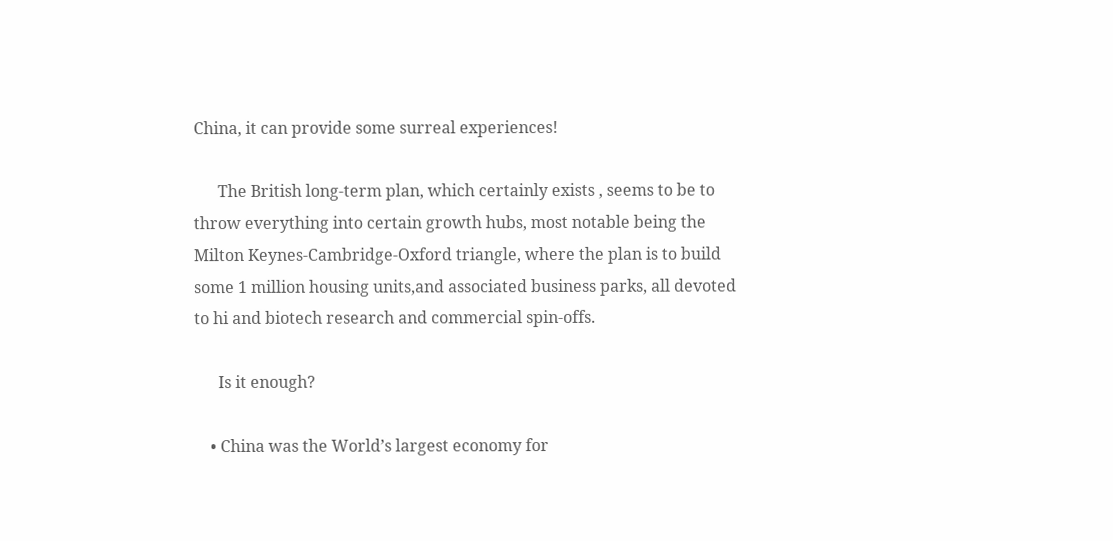China, it can provide some surreal experiences!

      The British long-term plan, which certainly exists , seems to be to throw everything into certain growth hubs, most notable being the Milton Keynes-Cambridge-Oxford triangle, where the plan is to build some 1 million housing units,and associated business parks, all devoted to hi and biotech research and commercial spin-offs.

      Is it enough?

    • China was the World’s largest economy for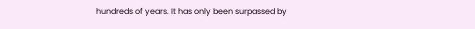hundreds of years. It has only been surpassed by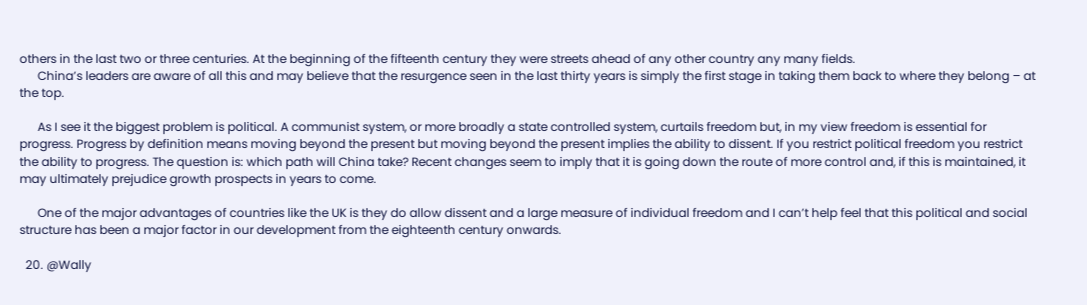others in the last two or three centuries. At the beginning of the fifteenth century they were streets ahead of any other country any many fields.
      China’s leaders are aware of all this and may believe that the resurgence seen in the last thirty years is simply the first stage in taking them back to where they belong – at the top.

      As I see it the biggest problem is political. A communist system, or more broadly a state controlled system, curtails freedom but, in my view freedom is essential for progress. Progress by definition means moving beyond the present but moving beyond the present implies the ability to dissent. If you restrict political freedom you restrict the ability to progress. The question is: which path will China take? Recent changes seem to imply that it is going down the route of more control and, if this is maintained, it may ultimately prejudice growth prospects in years to come.

      One of the major advantages of countries like the UK is they do allow dissent and a large measure of individual freedom and I can’t help feel that this political and social structure has been a major factor in our development from the eighteenth century onwards.

  20. @Wally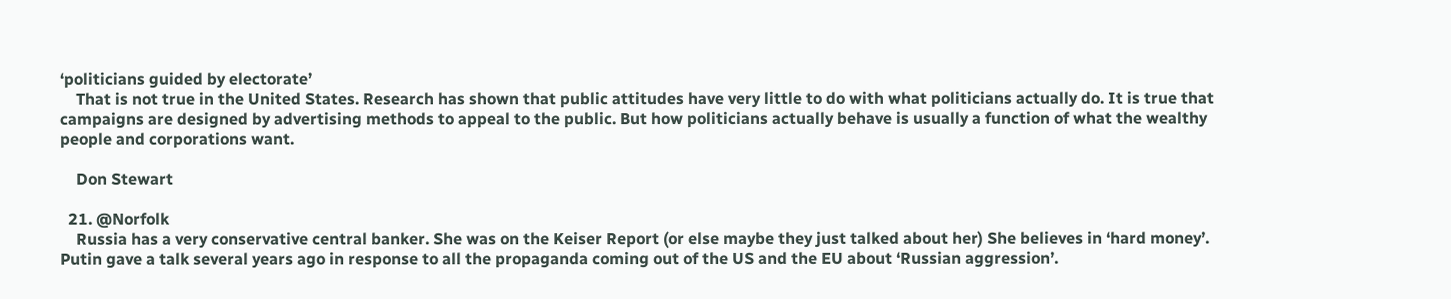‘politicians guided by electorate’
    That is not true in the United States. Research has shown that public attitudes have very little to do with what politicians actually do. It is true that campaigns are designed by advertising methods to appeal to the public. But how politicians actually behave is usually a function of what the wealthy people and corporations want.

    Don Stewart

  21. @Norfolk
    Russia has a very conservative central banker. She was on the Keiser Report (or else maybe they just talked about her) She believes in ‘hard money’. Putin gave a talk several years ago in response to all the propaganda coming out of the US and the EU about ‘Russian aggression’.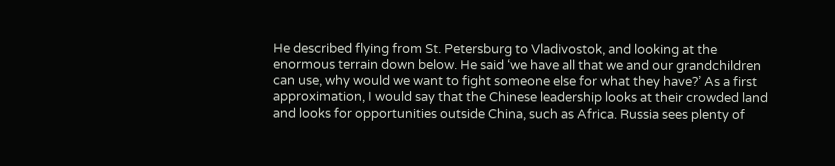He described flying from St. Petersburg to Vladivostok, and looking at the enormous terrain down below. He said ‘we have all that we and our grandchildren can use, why would we want to fight someone else for what they have?’ As a first approximation, I would say that the Chinese leadership looks at their crowded land and looks for opportunities outside China, such as Africa. Russia sees plenty of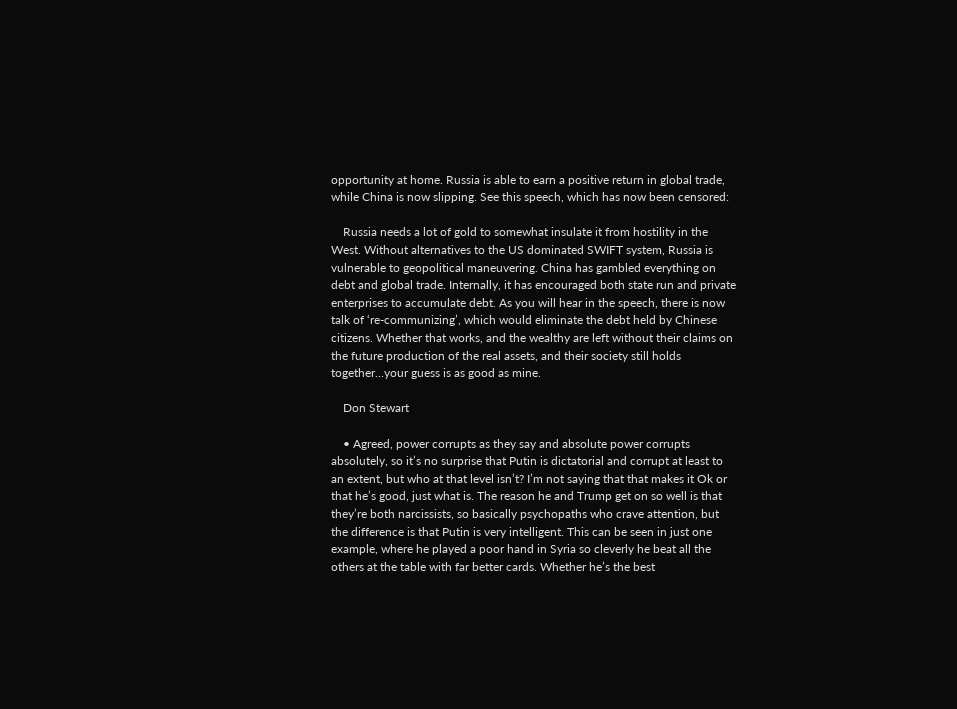opportunity at home. Russia is able to earn a positive return in global trade, while China is now slipping. See this speech, which has now been censored:

    Russia needs a lot of gold to somewhat insulate it from hostility in the West. Without alternatives to the US dominated SWIFT system, Russia is vulnerable to geopolitical maneuvering. China has gambled everything on debt and global trade. Internally, it has encouraged both state run and private enterprises to accumulate debt. As you will hear in the speech, there is now talk of ‘re-communizing’, which would eliminate the debt held by Chinese citizens. Whether that works, and the wealthy are left without their claims on the future production of the real assets, and their society still holds together…your guess is as good as mine.

    Don Stewart

    • Agreed, power corrupts as they say and absolute power corrupts absolutely, so it’s no surprise that Putin is dictatorial and corrupt at least to an extent, but who at that level isn’t? I’m not saying that that makes it Ok or that he’s good, just what is. The reason he and Trump get on so well is that they’re both narcissists, so basically psychopaths who crave attention, but the difference is that Putin is very intelligent. This can be seen in just one example, where he played a poor hand in Syria so cleverly he beat all the others at the table with far better cards. Whether he’s the best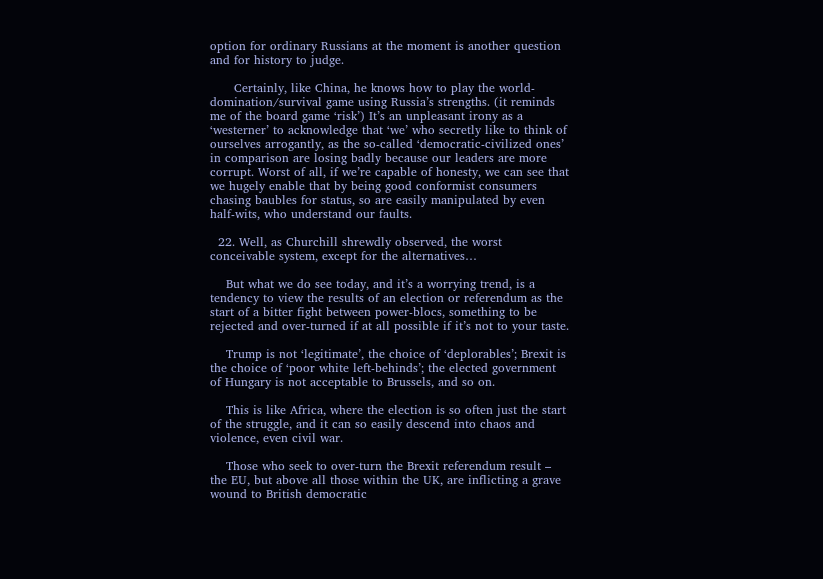option for ordinary Russians at the moment is another question and for history to judge.

      Certainly, like China, he knows how to play the world-domination/survival game using Russia’s strengths. (it reminds me of the board game ‘risk’) It’s an unpleasant irony as a ‘westerner’ to acknowledge that ‘we’ who secretly like to think of ourselves arrogantly, as the so-called ‘democratic-civilized ones’ in comparison are losing badly because our leaders are more corrupt. Worst of all, if we’re capable of honesty, we can see that we hugely enable that by being good conformist consumers chasing baubles for status, so are easily manipulated by even half-wits, who understand our faults.

  22. Well, as Churchill shrewdly observed, the worst conceivable system, except for the alternatives…

    But what we do see today, and it’s a worrying trend, is a tendency to view the results of an election or referendum as the start of a bitter fight between power-blocs, something to be rejected and over-turned if at all possible if it’s not to your taste.

    Trump is not ‘legitimate’, the choice of ‘deplorables’; Brexit is the choice of ‘poor white left-behinds’; the elected government of Hungary is not acceptable to Brussels, and so on.

    This is like Africa, where the election is so often just the start of the struggle, and it can so easily descend into chaos and violence, even civil war.

    Those who seek to over-turn the Brexit referendum result – the EU, but above all those within the UK, are inflicting a grave wound to British democratic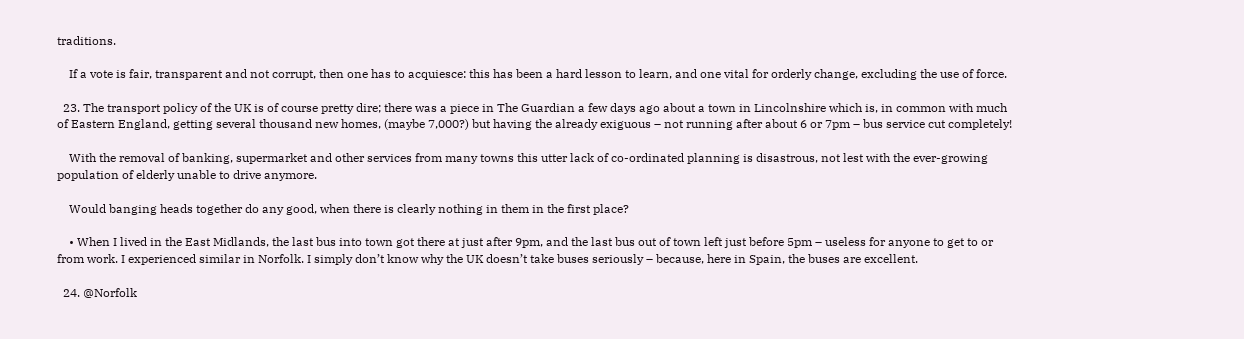traditions.

    If a vote is fair, transparent and not corrupt, then one has to acquiesce: this has been a hard lesson to learn, and one vital for orderly change, excluding the use of force.

  23. The transport policy of the UK is of course pretty dire; there was a piece in The Guardian a few days ago about a town in Lincolnshire which is, in common with much of Eastern England, getting several thousand new homes, (maybe 7,000?) but having the already exiguous – not running after about 6 or 7pm – bus service cut completely!

    With the removal of banking, supermarket and other services from many towns this utter lack of co-ordinated planning is disastrous, not lest with the ever-growing population of elderly unable to drive anymore.

    Would banging heads together do any good, when there is clearly nothing in them in the first place?

    • When I lived in the East Midlands, the last bus into town got there at just after 9pm, and the last bus out of town left just before 5pm – useless for anyone to get to or from work. I experienced similar in Norfolk. I simply don’t know why the UK doesn’t take buses seriously – because, here in Spain, the buses are excellent.

  24. @Norfolk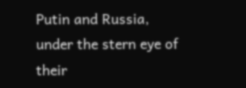Putin and Russia, under the stern eye of their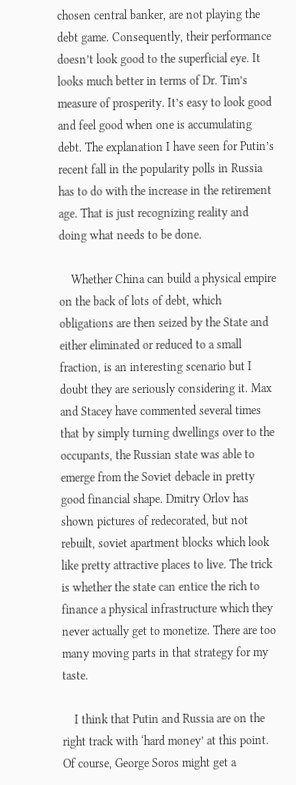chosen central banker, are not playing the debt game. Consequently, their performance doesn’t look good to the superficial eye. It looks much better in terms of Dr. Tim’s measure of prosperity. It’s easy to look good and feel good when one is accumulating debt. The explanation I have seen for Putin’s recent fall in the popularity polls in Russia has to do with the increase in the retirement age. That is just recognizing reality and doing what needs to be done.

    Whether China can build a physical empire on the back of lots of debt, which obligations are then seized by the State and either eliminated or reduced to a small fraction, is an interesting scenario but I doubt they are seriously considering it. Max and Stacey have commented several times that by simply turning dwellings over to the occupants, the Russian state was able to emerge from the Soviet debacle in pretty good financial shape. Dmitry Orlov has shown pictures of redecorated, but not rebuilt, soviet apartment blocks which look like pretty attractive places to live. The trick is whether the state can entice the rich to finance a physical infrastructure which they never actually get to monetize. There are too many moving parts in that strategy for my taste.

    I think that Putin and Russia are on the right track with ‘hard money’ at this point. Of course, George Soros might get a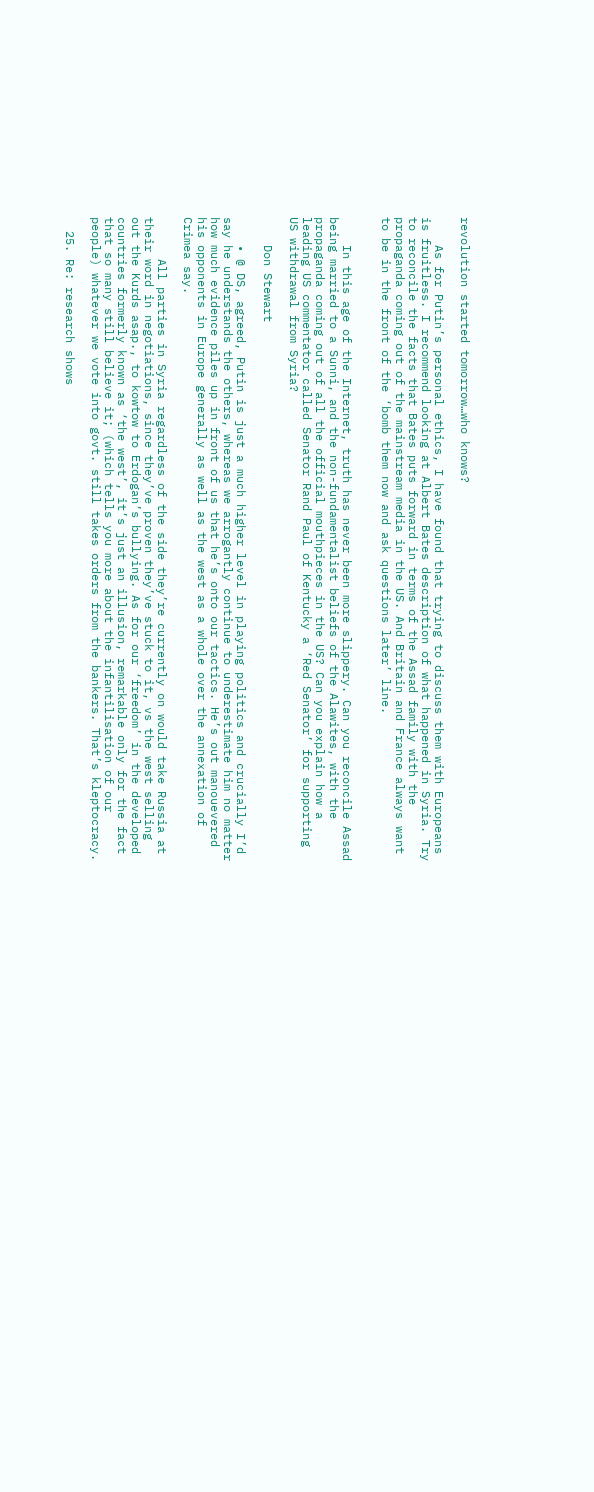revolution started tomorrow…who knows?

    As for Putin’s personal ethics, I have found that trying to discuss them with Europeans is fruitless. I recommend looking at Albert Bates description of what happened in Syria. Try to reconcile the facts that Bates puts forward in terms of the Assad family with the propaganda coming out of the mainstream media in the US. And Britain and France always want to be in the front of the ‘bomb them now and ask questions later’ line.


    In this age of the Internet, truth has never been more slippery. Can you reconcile Assad being married to a Sunni, and the non-fundamentalist beliefs of the Alawites, with the propaganda coming out of all the official mouthpieces in the US? Can you explain how a leading US commentator called Senator Rand Paul of Kentucky a ‘Red Senator’ for supporting US withdrawal from Syria?

    Don Stewart

    • @ DS, agreed, Putin is just a much higher level in playing politics and crucially I’d say he understands the others, whereas we arrogantly continue to underestimate him no matter how much evidence piles up in front of us that he’s onto our tactics. He’s out manouevered his opponents in Europe generally as well as the west as a whole over the annexation of Crimea say.

      All parties in Syria regardless of the side they’re currently on would take Russia at their word in negotiations, since they’ve proven they’ve stuck to it, vs the west selling out the Kurds asap., to kowtow to Erdogan’s bullying. As for our ‘freedom’ in the developed countries formerly known as ‘the west’, it’s just an illusion, remarkable only for the fact that so many still believe it; (which tells you more about the infantilisation of our people) whatever we vote into govt. still takes orders from the bankers. That’s kleptocracy.

  25. Re: research shows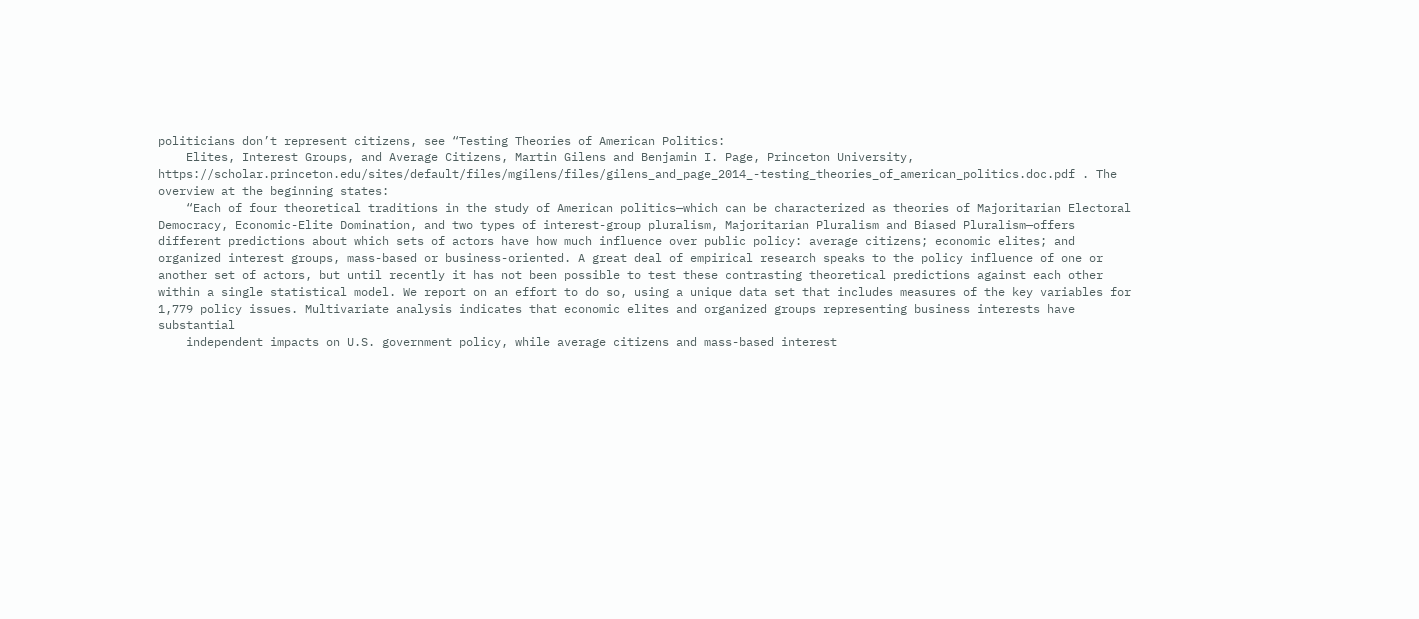politicians don’t represent citizens, see “Testing Theories of American Politics:
    Elites, Interest Groups, and Average Citizens, Martin Gilens and Benjamin I. Page, Princeton University, https://scholar.princeton.edu/sites/default/files/mgilens/files/gilens_and_page_2014_-testing_theories_of_american_politics.doc.pdf . The overview at the beginning states:
    “Each of four theoretical traditions in the study of American politics—which can be characterized as theories of Majoritarian Electoral Democracy, Economic-Elite Domination, and two types of interest-group pluralism, Majoritarian Pluralism and Biased Pluralism—offers different predictions about which sets of actors have how much influence over public policy: average citizens; economic elites; and organized interest groups, mass-based or business-oriented. A great deal of empirical research speaks to the policy influence of one or another set of actors, but until recently it has not been possible to test these contrasting theoretical predictions against each other within a single statistical model. We report on an effort to do so, using a unique data set that includes measures of the key variables for 1,779 policy issues. Multivariate analysis indicates that economic elites and organized groups representing business interests have substantial
    independent impacts on U.S. government policy, while average citizens and mass-based interest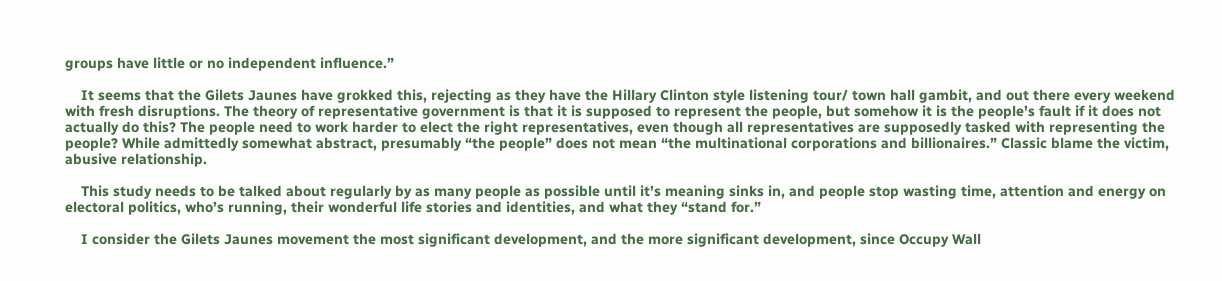groups have little or no independent influence.”

    It seems that the Gilets Jaunes have grokked this, rejecting as they have the Hillary Clinton style listening tour/ town hall gambit, and out there every weekend with fresh disruptions. The theory of representative government is that it is supposed to represent the people, but somehow it is the people’s fault if it does not actually do this? The people need to work harder to elect the right representatives, even though all representatives are supposedly tasked with representing the people? While admittedly somewhat abstract, presumably “the people” does not mean “the multinational corporations and billionaires.” Classic blame the victim, abusive relationship.

    This study needs to be talked about regularly by as many people as possible until it’s meaning sinks in, and people stop wasting time, attention and energy on electoral politics, who’s running, their wonderful life stories and identities, and what they “stand for.”

    I consider the Gilets Jaunes movement the most significant development, and the more significant development, since Occupy Wall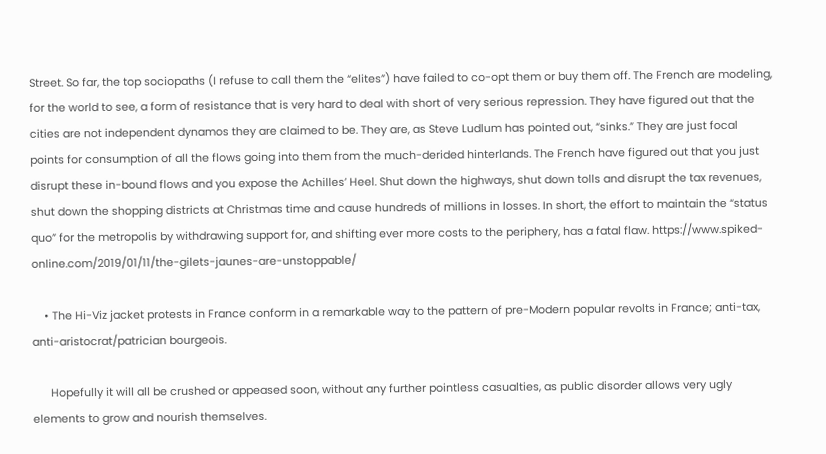Street. So far, the top sociopaths (I refuse to call them the “elites”) have failed to co-opt them or buy them off. The French are modeling, for the world to see, a form of resistance that is very hard to deal with short of very serious repression. They have figured out that the cities are not independent dynamos they are claimed to be. They are, as Steve Ludlum has pointed out, “sinks.” They are just focal points for consumption of all the flows going into them from the much-derided hinterlands. The French have figured out that you just disrupt these in-bound flows and you expose the Achilles’ Heel. Shut down the highways, shut down tolls and disrupt the tax revenues, shut down the shopping districts at Christmas time and cause hundreds of millions in losses. In short, the effort to maintain the “status quo” for the metropolis by withdrawing support for, and shifting ever more costs to the periphery, has a fatal flaw. https://www.spiked-online.com/2019/01/11/the-gilets-jaunes-are-unstoppable/

    • The Hi-Viz jacket protests in France conform in a remarkable way to the pattern of pre-Modern popular revolts in France; anti-tax, anti-aristocrat/patrician bourgeois.

      Hopefully it will all be crushed or appeased soon, without any further pointless casualties, as public disorder allows very ugly elements to grow and nourish themselves.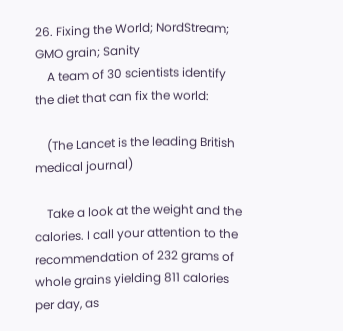26. Fixing the World; NordStream; GMO grain; Sanity
    A team of 30 scientists identify the diet that can fix the world:

    (The Lancet is the leading British medical journal)

    Take a look at the weight and the calories. I call your attention to the recommendation of 232 grams of whole grains yielding 811 calories per day, as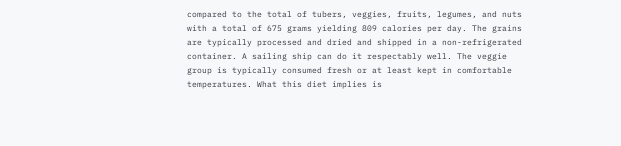compared to the total of tubers, veggies, fruits, legumes, and nuts with a total of 675 grams yielding 809 calories per day. The grains are typically processed and dried and shipped in a non-refrigerated container. A sailing ship can do it respectably well. The veggie group is typically consumed fresh or at least kept in comfortable temperatures. What this diet implies is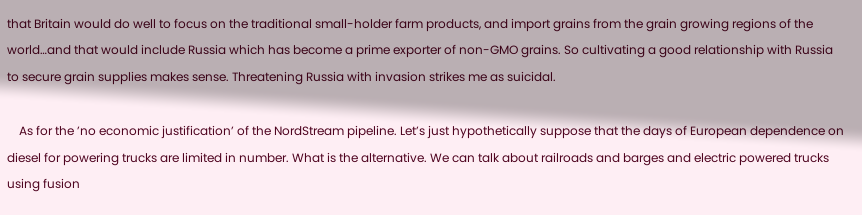that Britain would do well to focus on the traditional small-holder farm products, and import grains from the grain growing regions of the world…and that would include Russia which has become a prime exporter of non-GMO grains. So cultivating a good relationship with Russia to secure grain supplies makes sense. Threatening Russia with invasion strikes me as suicidal.

    As for the ’no economic justification’ of the NordStream pipeline. Let’s just hypothetically suppose that the days of European dependence on diesel for powering trucks are limited in number. What is the alternative. We can talk about railroads and barges and electric powered trucks using fusion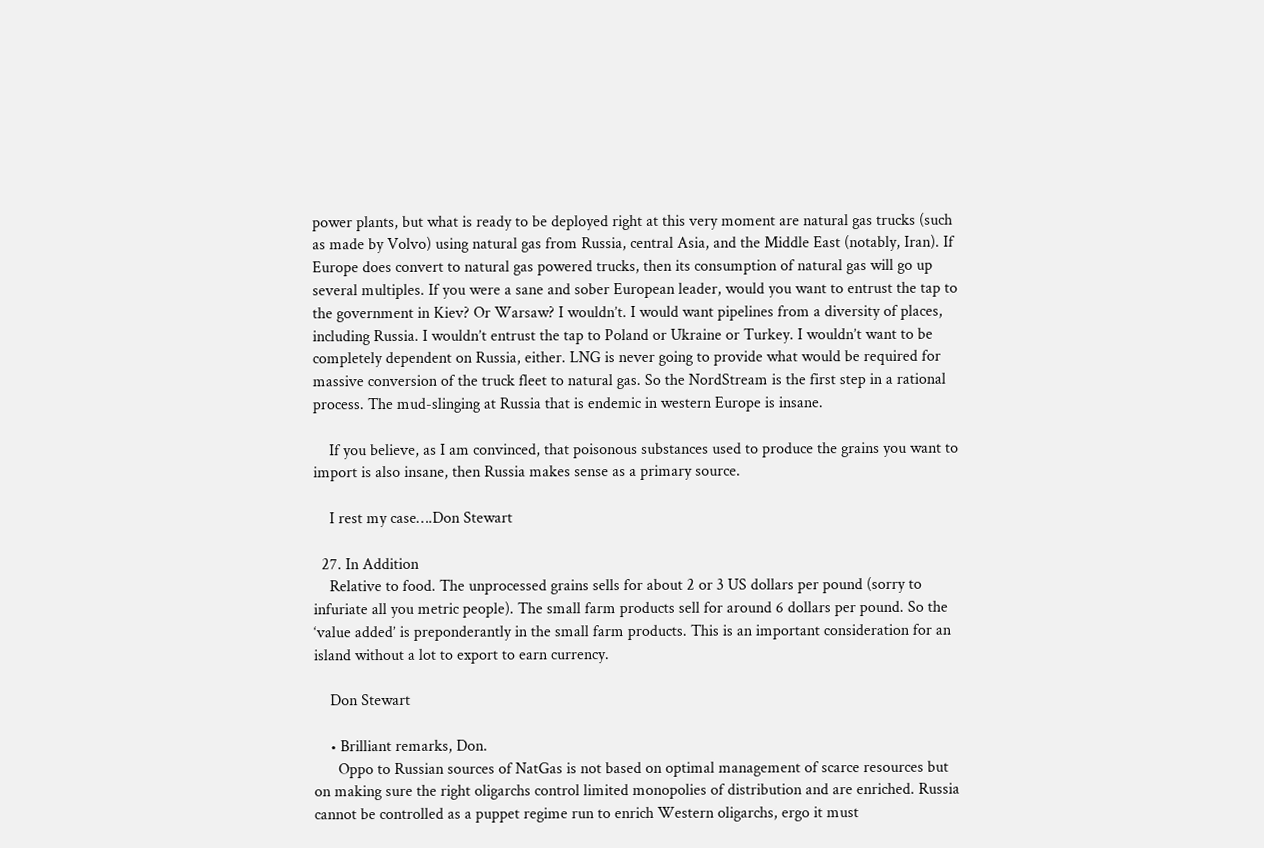power plants, but what is ready to be deployed right at this very moment are natural gas trucks (such as made by Volvo) using natural gas from Russia, central Asia, and the Middle East (notably, Iran). If Europe does convert to natural gas powered trucks, then its consumption of natural gas will go up several multiples. If you were a sane and sober European leader, would you want to entrust the tap to the government in Kiev? Or Warsaw? I wouldn’t. I would want pipelines from a diversity of places, including Russia. I wouldn’t entrust the tap to Poland or Ukraine or Turkey. I wouldn’t want to be completely dependent on Russia, either. LNG is never going to provide what would be required for massive conversion of the truck fleet to natural gas. So the NordStream is the first step in a rational process. The mud-slinging at Russia that is endemic in western Europe is insane.

    If you believe, as I am convinced, that poisonous substances used to produce the grains you want to import is also insane, then Russia makes sense as a primary source.

    I rest my case….Don Stewart

  27. In Addition
    Relative to food. The unprocessed grains sells for about 2 or 3 US dollars per pound (sorry to infuriate all you metric people). The small farm products sell for around 6 dollars per pound. So the ‘value added’ is preponderantly in the small farm products. This is an important consideration for an island without a lot to export to earn currency.

    Don Stewart

    • Brilliant remarks, Don.
      Oppo to Russian sources of NatGas is not based on optimal management of scarce resources but on making sure the right oligarchs control limited monopolies of distribution and are enriched. Russia cannot be controlled as a puppet regime run to enrich Western oligarchs, ergo it must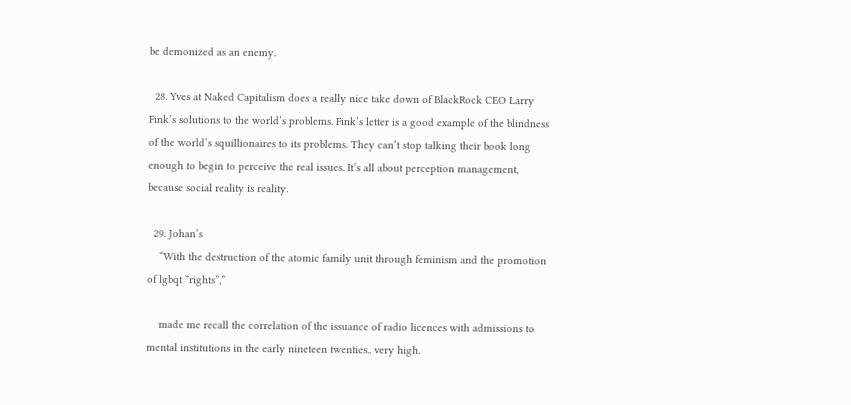be demonized as an enemy.

  28. Yves at Naked Capitalism does a really nice take down of BlackRock CEO Larry Fink’s solutions to the world’s problems. Fink’s letter is a good example of the blindness of the world’s squillionaires to its problems. They can’t stop talking their book long enough to begin to perceive the real issues. It’s all about perception management, because social reality is reality.

  29. Johan’s
    “With the destruction of the atomic family unit through feminism and the promotion of lgbqt “rights”,”

    made me recall the correlation of the issuance of radio licences with admissions to mental institutions in the early nineteen twenties.. very high.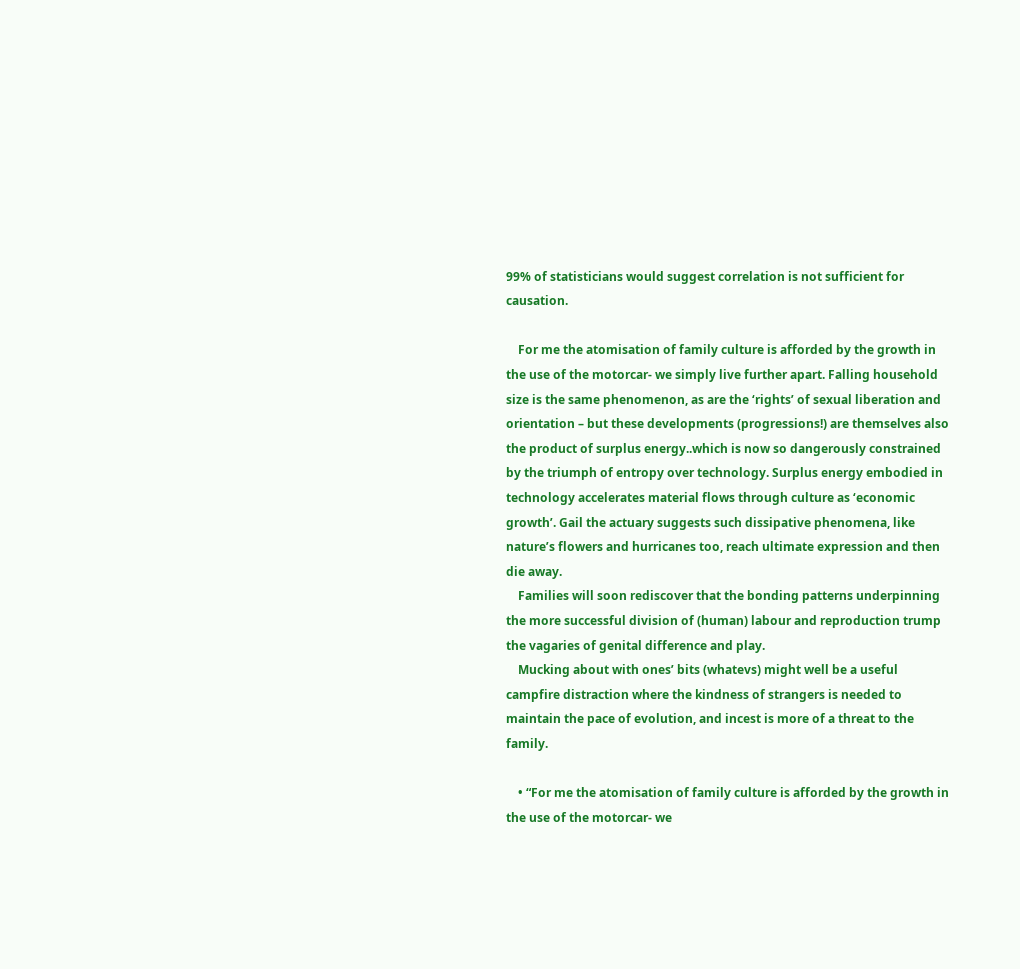99% of statisticians would suggest correlation is not sufficient for causation.

    For me the atomisation of family culture is afforded by the growth in the use of the motorcar- we simply live further apart. Falling household size is the same phenomenon, as are the ‘rights’ of sexual liberation and orientation – but these developments (progressions!) are themselves also the product of surplus energy..which is now so dangerously constrained by the triumph of entropy over technology. Surplus energy embodied in technology accelerates material flows through culture as ‘economic growth’. Gail the actuary suggests such dissipative phenomena, like nature’s flowers and hurricanes too, reach ultimate expression and then die away.
    Families will soon rediscover that the bonding patterns underpinning the more successful division of (human) labour and reproduction trump the vagaries of genital difference and play.
    Mucking about with ones’ bits (whatevs) might well be a useful campfire distraction where the kindness of strangers is needed to maintain the pace of evolution, and incest is more of a threat to the family.

    • “For me the atomisation of family culture is afforded by the growth in the use of the motorcar- we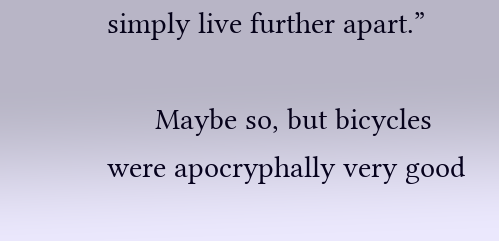simply live further apart.”

      Maybe so, but bicycles were apocryphally very good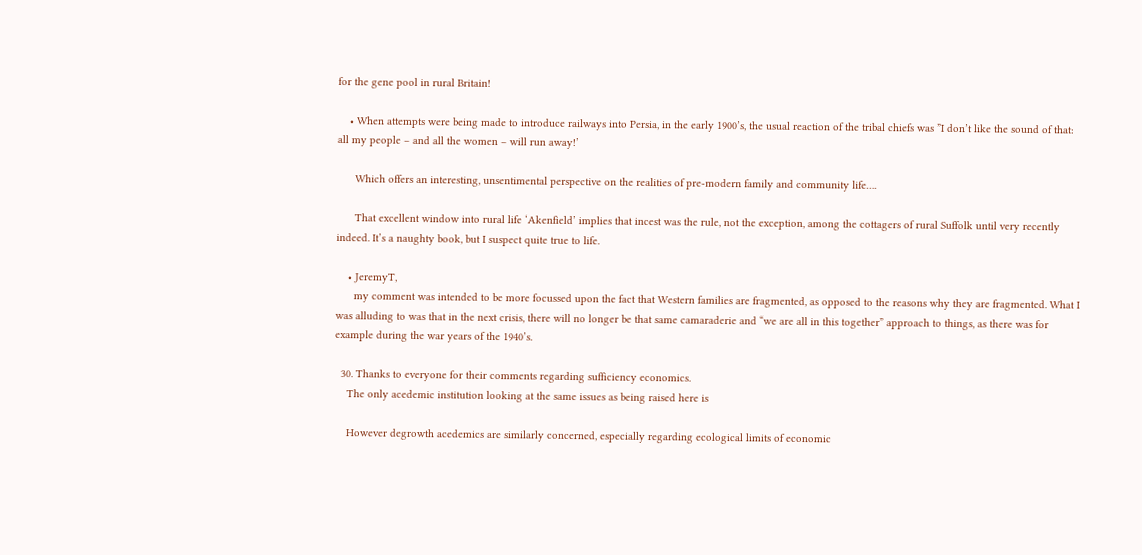for the gene pool in rural Britain!

    • When attempts were being made to introduce railways into Persia, in the early 1900’s, the usual reaction of the tribal chiefs was ”I don’t like the sound of that: all my people – and all the women – will run away!’

      Which offers an interesting, unsentimental perspective on the realities of pre-modern family and community life….

      That excellent window into rural life ‘Akenfield’ implies that incest was the rule, not the exception, among the cottagers of rural Suffolk until very recently indeed. It’s a naughty book, but I suspect quite true to life.

    • JeremyT,
      my comment was intended to be more focussed upon the fact that Western families are fragmented, as opposed to the reasons why they are fragmented. What I was alluding to was that in the next crisis, there will no longer be that same camaraderie and “we are all in this together” approach to things, as there was for example during the war years of the 1940’s.

  30. Thanks to everyone for their comments regarding sufficiency economics.
    The only acedemic institution looking at the same issues as being raised here is

    However degrowth acedemics are similarly concerned, especially regarding ecological limits of economic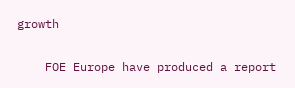growth

    FOE Europe have produced a report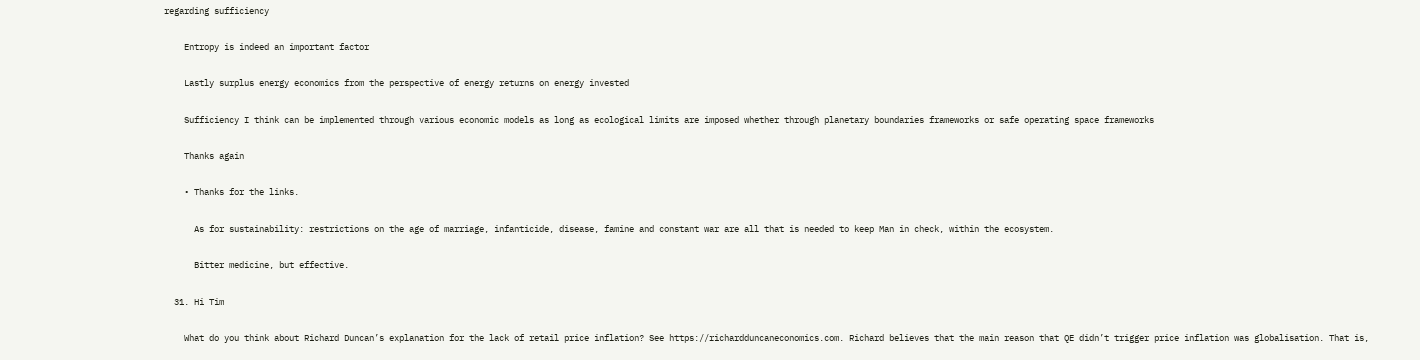regarding sufficiency

    Entropy is indeed an important factor

    Lastly surplus energy economics from the perspective of energy returns on energy invested

    Sufficiency I think can be implemented through various economic models as long as ecological limits are imposed whether through planetary boundaries frameworks or safe operating space frameworks

    Thanks again

    • Thanks for the links.

      As for sustainability: restrictions on the age of marriage, infanticide, disease, famine and constant war are all that is needed to keep Man in check, within the ecosystem.

      Bitter medicine, but effective.

  31. Hi Tim

    What do you think about Richard Duncan’s explanation for the lack of retail price inflation? See https://richardduncaneconomics.com. Richard believes that the main reason that QE didn’t trigger price inflation was globalisation. That is,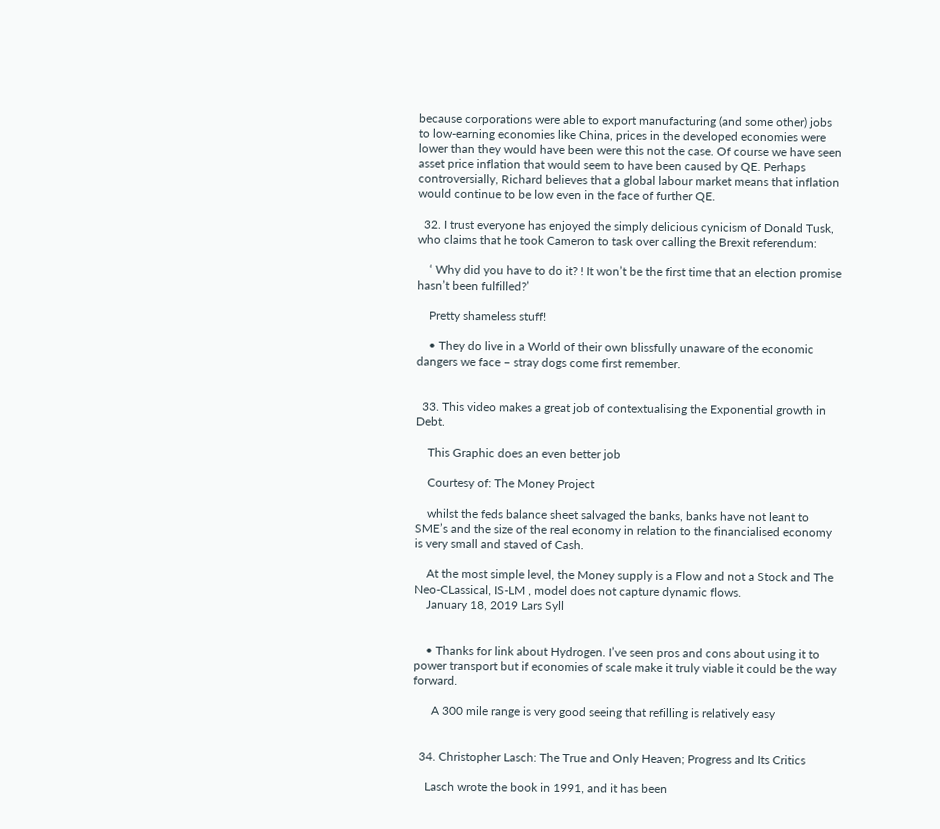because corporations were able to export manufacturing (and some other) jobs to low-earning economies like China, prices in the developed economies were lower than they would have been were this not the case. Of course we have seen asset price inflation that would seem to have been caused by QE. Perhaps controversially, Richard believes that a global labour market means that inflation would continue to be low even in the face of further QE.

  32. I trust everyone has enjoyed the simply delicious cynicism of Donald Tusk, who claims that he took Cameron to task over calling the Brexit referendum:

    ‘ Why did you have to do it? ! It won’t be the first time that an election promise hasn’t been fulfilled?’

    Pretty shameless stuff!

    • They do live in a World of their own blissfully unaware of the economic dangers we face – stray dogs come first remember.


  33. This video makes a great job of contextualising the Exponential growth in Debt.

    This Graphic does an even better job

    Courtesy of: The Money Project

    whilst the feds balance sheet salvaged the banks, banks have not leant to SME’s and the size of the real economy in relation to the financialised economy is very small and staved of Cash.

    At the most simple level, the Money supply is a Flow and not a Stock and The Neo-CLassical, IS-LM , model does not capture dynamic flows.
    January 18, 2019 Lars Syll


    • Thanks for link about Hydrogen. I’ve seen pros and cons about using it to power transport but if economies of scale make it truly viable it could be the way forward.

      A 300 mile range is very good seeing that refilling is relatively easy


  34. Christopher Lasch: The True and Only Heaven; Progress and Its Critics

    Lasch wrote the book in 1991, and it has been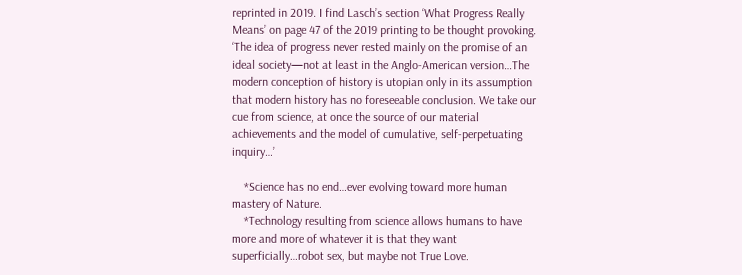reprinted in 2019. I find Lasch’s section ‘What Progress Really Means’ on page 47 of the 2019 printing to be thought provoking. ‘The idea of progress never rested mainly on the promise of an ideal society—not at least in the Anglo-American version…The modern conception of history is utopian only in its assumption that modern history has no foreseeable conclusion. We take our cue from science, at once the source of our material achievements and the model of cumulative, self-perpetuating inquiry…’

    *Science has no end…ever evolving toward more human mastery of Nature.
    *Technology resulting from science allows humans to have more and more of whatever it is that they want superficially…robot sex, but maybe not True Love.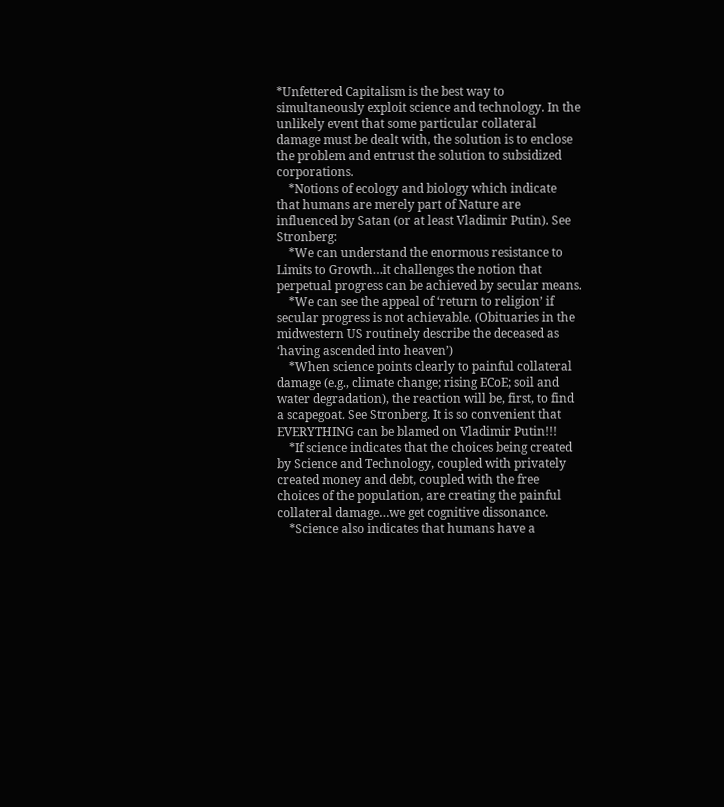*Unfettered Capitalism is the best way to simultaneously exploit science and technology. In the unlikely event that some particular collateral damage must be dealt with, the solution is to enclose the problem and entrust the solution to subsidized corporations.
    *Notions of ecology and biology which indicate that humans are merely part of Nature are influenced by Satan (or at least Vladimir Putin). See Stronberg:
    *We can understand the enormous resistance to Limits to Growth…it challenges the notion that perpetual progress can be achieved by secular means.
    *We can see the appeal of ‘return to religion’ if secular progress is not achievable. (Obituaries in the midwestern US routinely describe the deceased as ‘having ascended into heaven’)
    *When science points clearly to painful collateral damage (e.g., climate change; rising ECoE; soil and water degradation), the reaction will be, first, to find a scapegoat. See Stronberg. It is so convenient that EVERYTHING can be blamed on Vladimir Putin!!!
    *If science indicates that the choices being created by Science and Technology, coupled with privately created money and debt, coupled with the free choices of the population, are creating the painful collateral damage…we get cognitive dissonance.
    *Science also indicates that humans have a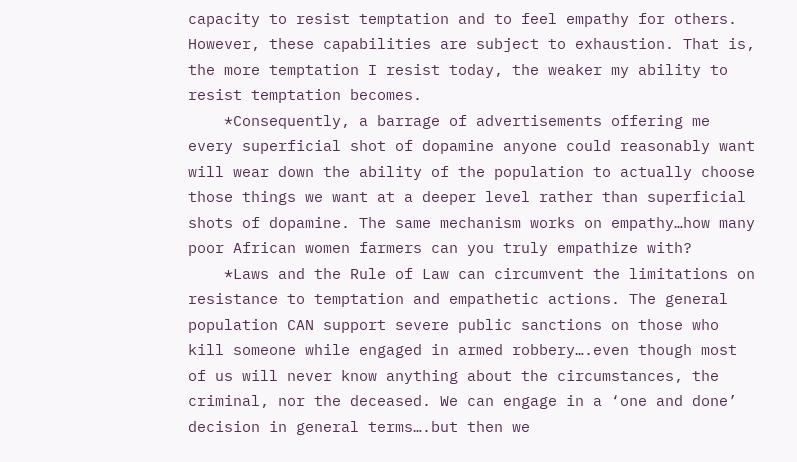capacity to resist temptation and to feel empathy for others. However, these capabilities are subject to exhaustion. That is, the more temptation I resist today, the weaker my ability to resist temptation becomes.
    *Consequently, a barrage of advertisements offering me every superficial shot of dopamine anyone could reasonably want will wear down the ability of the population to actually choose those things we want at a deeper level rather than superficial shots of dopamine. The same mechanism works on empathy…how many poor African women farmers can you truly empathize with?
    *Laws and the Rule of Law can circumvent the limitations on resistance to temptation and empathetic actions. The general population CAN support severe public sanctions on those who kill someone while engaged in armed robbery….even though most of us will never know anything about the circumstances, the criminal, nor the deceased. We can engage in a ‘one and done’ decision in general terms….but then we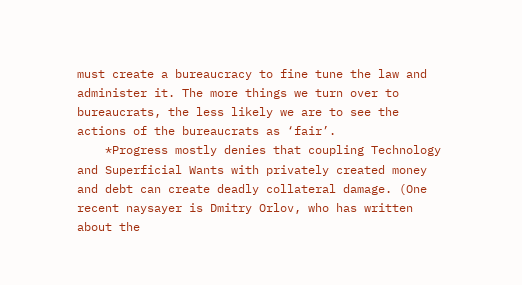must create a bureaucracy to fine tune the law and administer it. The more things we turn over to bureaucrats, the less likely we are to see the actions of the bureaucrats as ‘fair’.
    *Progress mostly denies that coupling Technology and Superficial Wants with privately created money and debt can create deadly collateral damage. (One recent naysayer is Dmitry Orlov, who has written about the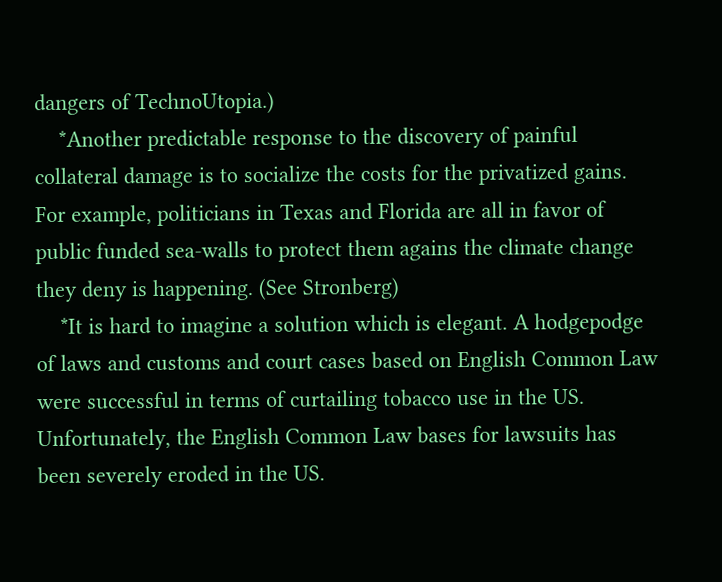dangers of TechnoUtopia.)
    *Another predictable response to the discovery of painful collateral damage is to socialize the costs for the privatized gains. For example, politicians in Texas and Florida are all in favor of public funded sea-walls to protect them agains the climate change they deny is happening. (See Stronberg)
    *It is hard to imagine a solution which is elegant. A hodgepodge of laws and customs and court cases based on English Common Law were successful in terms of curtailing tobacco use in the US. Unfortunately, the English Common Law bases for lawsuits has been severely eroded in the US.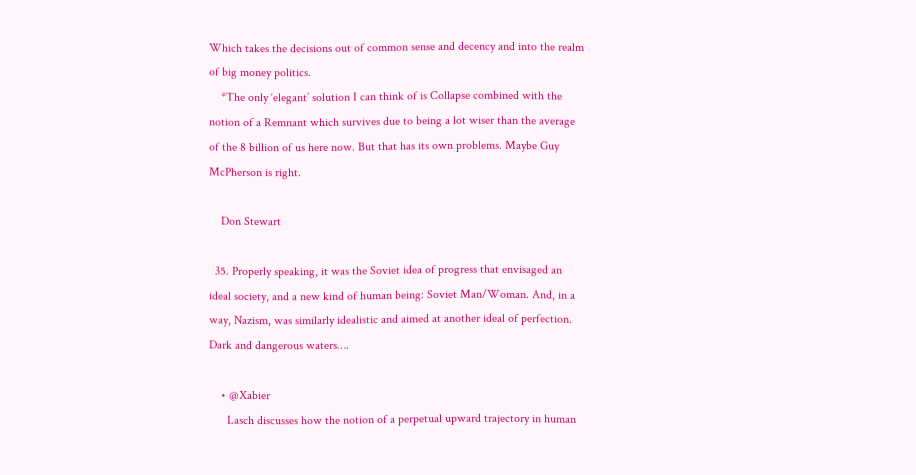Which takes the decisions out of common sense and decency and into the realm of big money politics.
    *The only ‘elegant’ solution I can think of is Collapse combined with the notion of a Remnant which survives due to being a lot wiser than the average of the 8 billion of us here now. But that has its own problems. Maybe Guy McPherson is right.

    Don Stewart

  35. Properly speaking, it was the Soviet idea of progress that envisaged an ideal society, and a new kind of human being: Soviet Man/Woman. And, in a way, Nazism, was similarly idealistic and aimed at another ideal of perfection. Dark and dangerous waters….

    • @Xabier
      Lasch discusses how the notion of a perpetual upward trajectory in human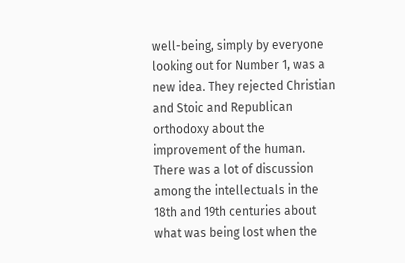well-being, simply by everyone looking out for Number 1, was a new idea. They rejected Christian and Stoic and Republican orthodoxy about the improvement of the human. There was a lot of discussion among the intellectuals in the 18th and 19th centuries about what was being lost when the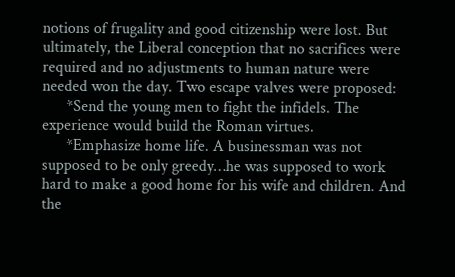notions of frugality and good citizenship were lost. But ultimately, the Liberal conception that no sacrifices were required and no adjustments to human nature were needed won the day. Two escape valves were proposed:
      *Send the young men to fight the infidels. The experience would build the Roman virtues.
      *Emphasize home life. A businessman was not supposed to be only greedy…he was supposed to work hard to make a good home for his wife and children. And the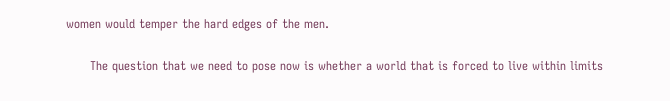women would temper the hard edges of the men.

      The question that we need to pose now is whether a world that is forced to live within limits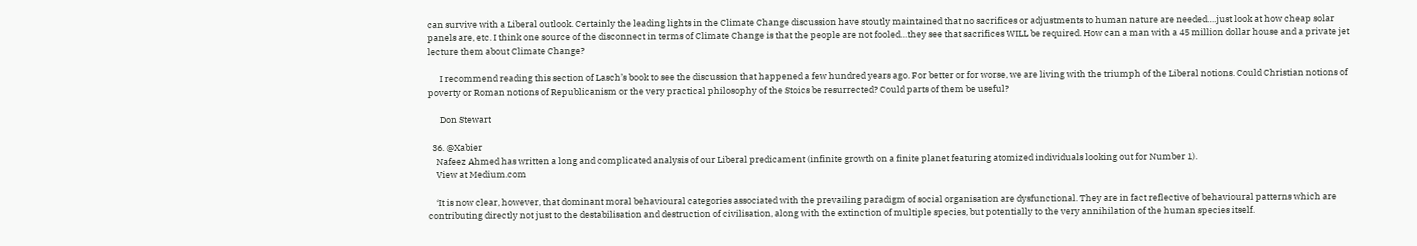can survive with a Liberal outlook. Certainly the leading lights in the Climate Change discussion have stoutly maintained that no sacrifices or adjustments to human nature are needed….just look at how cheap solar panels are, etc. I think one source of the disconnect in terms of Climate Change is that the people are not fooled…they see that sacrifices WILL be required. How can a man with a 45 million dollar house and a private jet lecture them about Climate Change?

      I recommend reading this section of Lasch’s book to see the discussion that happened a few hundred years ago. For better or for worse, we are living with the triumph of the Liberal notions. Could Christian notions of poverty or Roman notions of Republicanism or the very practical philosophy of the Stoics be resurrected? Could parts of them be useful?

      Don Stewart

  36. @Xabier
    Nafeez Ahmed has written a long and complicated analysis of our Liberal predicament (infinite growth on a finite planet featuring atomized individuals looking out for Number 1).
    View at Medium.com

    ‘It is now clear, however, that dominant moral behavioural categories associated with the prevailing paradigm of social organisation are dysfunctional. They are in fact reflective of behavioural patterns which are contributing directly not just to the destabilisation and destruction of civilisation, along with the extinction of multiple species, but potentially to the very annihilation of the human species itself.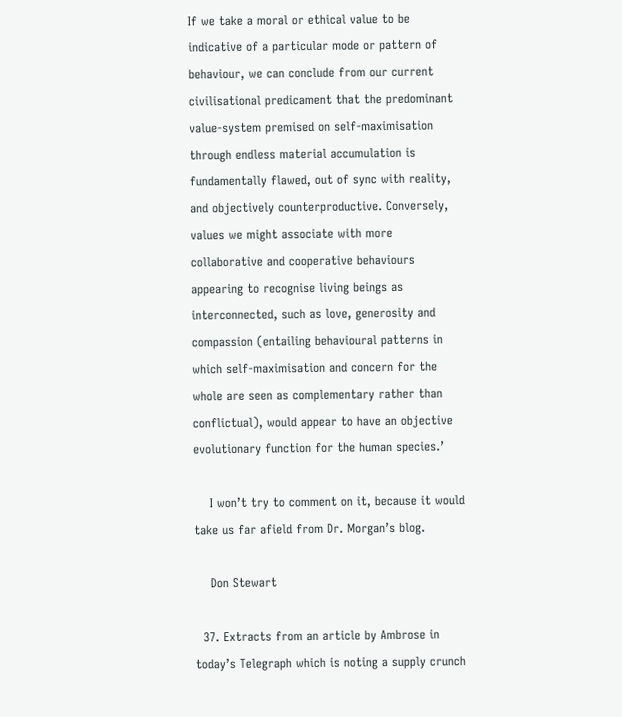If we take a moral or ethical value to be indicative of a particular mode or pattern of behaviour, we can conclude from our current civilisational predicament that the predominant value-system premised on self-maximisation through endless material accumulation is fundamentally flawed, out of sync with reality, and objectively counterproductive. Conversely, values we might associate with more collaborative and cooperative behaviours appearing to recognise living beings as interconnected, such as love, generosity and compassion (entailing behavioural patterns in which self-maximisation and concern for the whole are seen as complementary rather than conflictual), would appear to have an objective evolutionary function for the human species.’

    I won’t try to comment on it, because it would take us far afield from Dr. Morgan’s blog.

    Don Stewart

  37. Extracts from an article by Ambrose in today’s Telegraph which is noting a supply crunch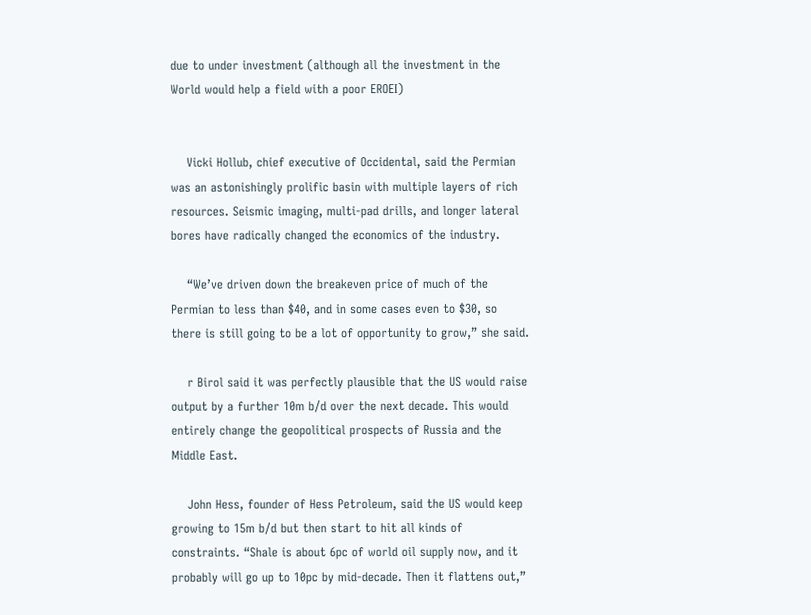due to under investment (although all the investment in the World would help a field with a poor EROEI)


    Vicki Hollub, chief executive of Occidental, said the Permian was an astonishingly prolific basin with multiple layers of rich resources. Seismic imaging, multi-pad drills, and longer lateral bores have radically changed the economics of the industry.

    “We’ve driven down the breakeven price of much of the Permian to less than $40, and in some cases even to $30, so there is still going to be a lot of opportunity to grow,” she said.

    r Birol said it was perfectly plausible that the US would raise output by a further 10m b/d over the next decade. This would entirely change the geopolitical prospects of Russia and the Middle East.

    John Hess, founder of Hess Petroleum, said the US would keep growing to 15m b/d but then start to hit all kinds of constraints. “Shale is about 6pc of world oil supply now, and it probably will go up to 10pc by mid-decade. Then it flattens out,”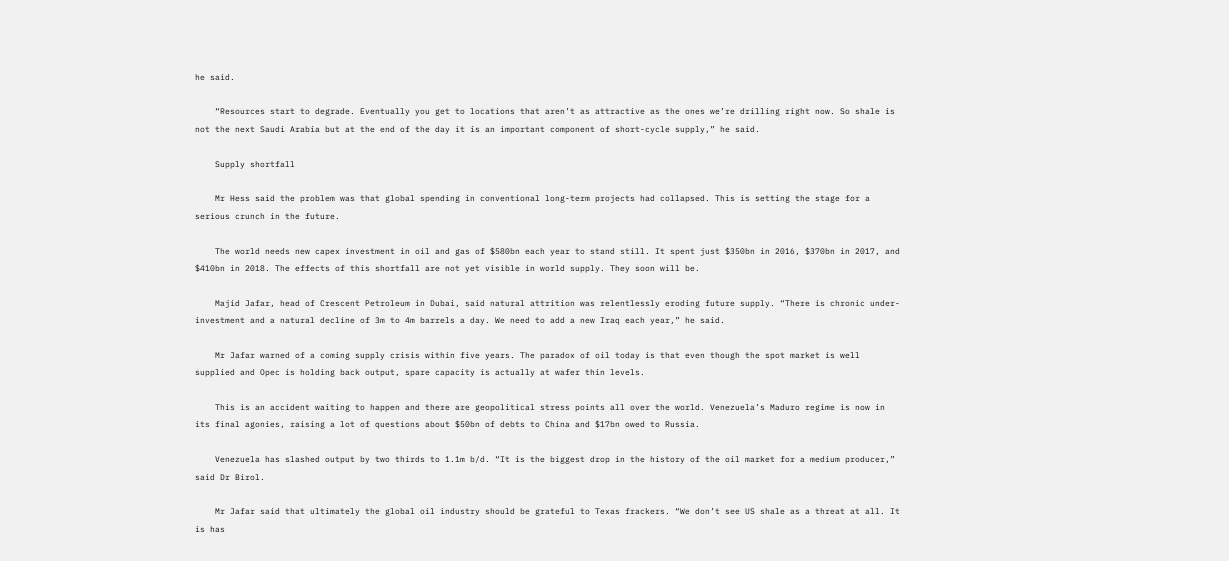he said.

    “Resources start to degrade. Eventually you get to locations that aren’t as attractive as the ones we’re drilling right now. So shale is not the next Saudi Arabia but at the end of the day it is an important component of short-cycle supply,” he said.

    Supply shortfall

    Mr Hess said the problem was that global spending in conventional long-term projects had collapsed. This is setting the stage for a serious crunch in the future.

    The world needs new capex investment in oil and gas of $580bn each year to stand still. It spent just $350bn in 2016, $370bn in 2017, and $410bn in 2018. The effects of this shortfall are not yet visible in world supply. They soon will be.

    Majid Jafar, head of Crescent Petroleum in Dubai, said natural attrition was relentlessly eroding future supply. “There is chronic under-investment and a natural decline of 3m to 4m barrels a day. We need to add a new Iraq each year,” he said.

    Mr Jafar warned of a coming supply crisis within five years. The paradox of oil today is that even though the spot market is well supplied and Opec is holding back output, spare capacity is actually at wafer thin levels.

    This is an accident waiting to happen and there are geopolitical stress points all over the world. Venezuela’s Maduro regime is now in its final agonies, raising a lot of questions about $50bn of debts to China and $17bn owed to Russia.

    Venezuela has slashed output by two thirds to 1.1m b/d. “It is the biggest drop in the history of the oil market for a medium producer,” said Dr Birol.

    Mr Jafar said that ultimately the global oil industry should be grateful to Texas frackers. “We don’t see US shale as a threat at all. It is has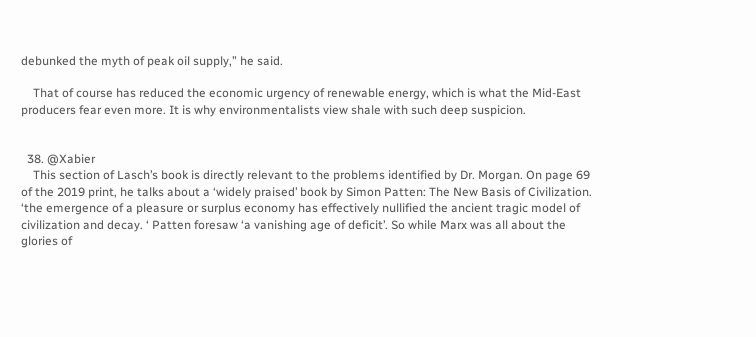debunked the myth of peak oil supply,” he said.

    That of course has reduced the economic urgency of renewable energy, which is what the Mid-East producers fear even more. It is why environmentalists view shale with such deep suspicion.


  38. @Xabier
    This section of Lasch’s book is directly relevant to the problems identified by Dr. Morgan. On page 69 of the 2019 print, he talks about a ‘widely praised’ book by Simon Patten: The New Basis of Civilization. ‘the emergence of a pleasure or surplus economy has effectively nullified the ancient tragic model of civilization and decay. ‘ Patten foresaw ‘a vanishing age of deficit’. So while Marx was all about the glories of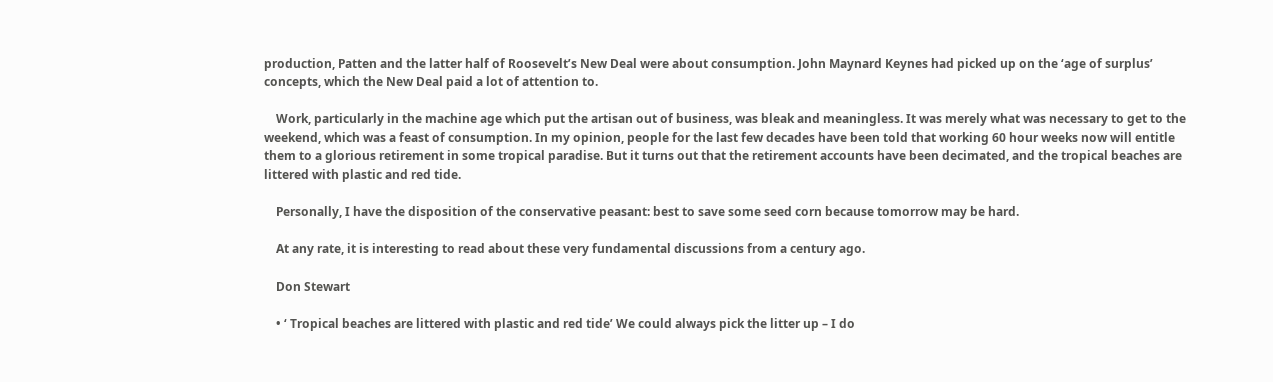production, Patten and the latter half of Roosevelt’s New Deal were about consumption. John Maynard Keynes had picked up on the ‘age of surplus’ concepts, which the New Deal paid a lot of attention to.

    Work, particularly in the machine age which put the artisan out of business, was bleak and meaningless. It was merely what was necessary to get to the weekend, which was a feast of consumption. In my opinion, people for the last few decades have been told that working 60 hour weeks now will entitle them to a glorious retirement in some tropical paradise. But it turns out that the retirement accounts have been decimated, and the tropical beaches are littered with plastic and red tide.

    Personally, I have the disposition of the conservative peasant: best to save some seed corn because tomorrow may be hard.

    At any rate, it is interesting to read about these very fundamental discussions from a century ago.

    Don Stewart

    • ‘ Tropical beaches are littered with plastic and red tide’ We could always pick the litter up – I do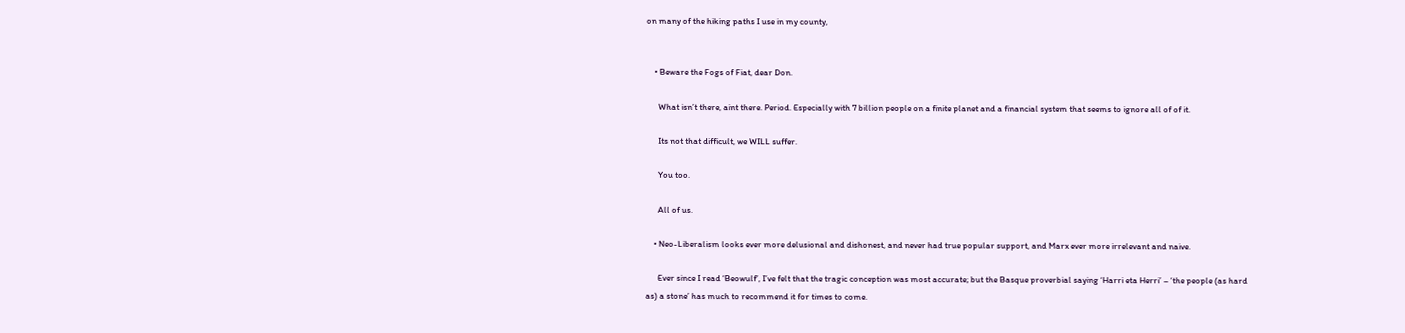on many of the hiking paths I use in my county,


    • Beware the Fogs of Fiat, dear Don.

      What isn’t there, aint there. Period. Especially with 7 billion people on a finite planet and a financial system that seems to ignore all of of it.

      Its not that difficult, we WILL suffer.

      You too.

      All of us.

    • Neo-Liberalism looks ever more delusional and dishonest, and never had true popular support, and Marx ever more irrelevant and naive.

      Ever since I read ‘Beowulf’, I’ve felt that the tragic conception was most accurate; but the Basque proverbial saying ‘Harri eta Herri’ – ‘the people (as hard as) a stone’ has much to recommend it for times to come.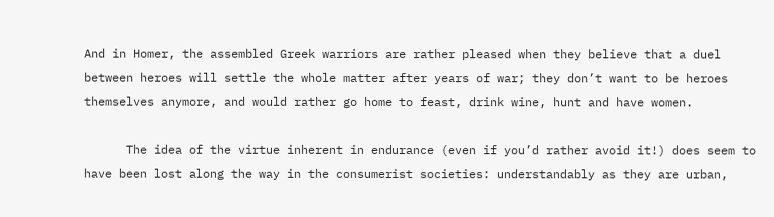And in Homer, the assembled Greek warriors are rather pleased when they believe that a duel between heroes will settle the whole matter after years of war; they don’t want to be heroes themselves anymore, and would rather go home to feast, drink wine, hunt and have women.

      The idea of the virtue inherent in endurance (even if you’d rather avoid it!) does seem to have been lost along the way in the consumerist societies: understandably as they are urban,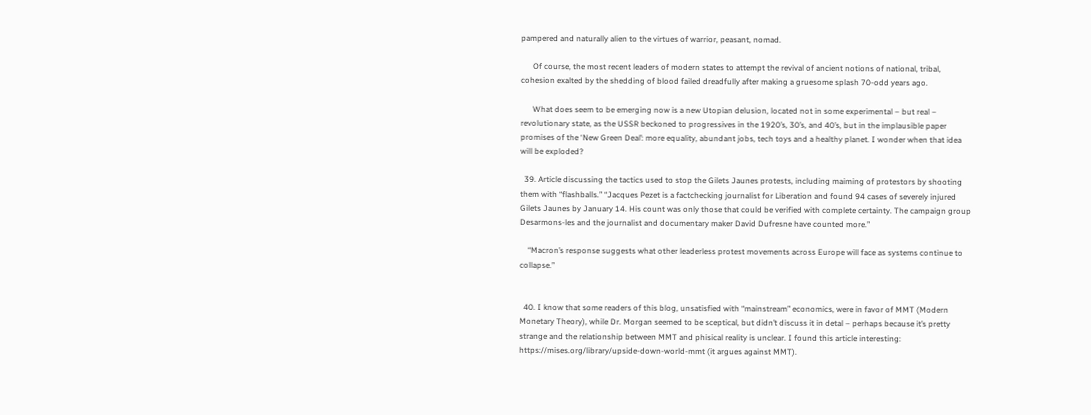pampered and naturally alien to the virtues of warrior, peasant, nomad.

      Of course, the most recent leaders of modern states to attempt the revival of ancient notions of national, tribal, cohesion exalted by the shedding of blood failed dreadfully after making a gruesome splash 70-odd years ago.

      What does seem to be emerging now is a new Utopian delusion, located not in some experimental – but real – revolutionary state, as the USSR beckoned to progressives in the 1920’s, 30’s, and 40’s, but in the implausible paper promises of the ‘New Green Deal’: more equality, abundant jobs, tech toys and a healthy planet. I wonder when that idea will be exploded?

  39. Article discussing the tactics used to stop the Gilets Jaunes protests, including maiming of protestors by shooting them with “flashballs.” “Jacques Pezet is a factchecking journalist for Liberation and found 94 cases of severely injured Gilets Jaunes by January 14. His count was only those that could be verified with complete certainty. The campaign group Desarmons-les and the journalist and documentary maker David Dufresne have counted more.”

    “Macron’s response suggests what other leaderless protest movements across Europe will face as systems continue to collapse.”


  40. I know that some readers of this blog, unsatisfied with “mainstream” economics, were in favor of MMT (Modern Monetary Theory), while Dr. Morgan seemed to be sceptical, but didn’t discuss it in detal – perhaps because it’s pretty strange and the relationship between MMT and phisical reality is unclear. I found this article interesting: https://mises.org/library/upside-down-world-mmt (it argues against MMT).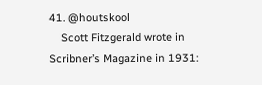41. @houtskool
    Scott Fitzgerald wrote in Scribner’s Magazine in 1931: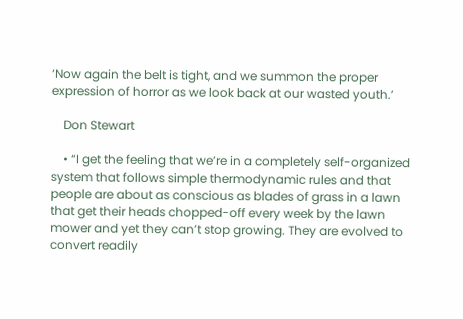‘Now again the belt is tight, and we summon the proper expression of horror as we look back at our wasted youth.’

    Don Stewart

    • “I get the feeling that we’re in a completely self-organized system that follows simple thermodynamic rules and that people are about as conscious as blades of grass in a lawn that get their heads chopped-off every week by the lawn mower and yet they can’t stop growing. They are evolved to convert readily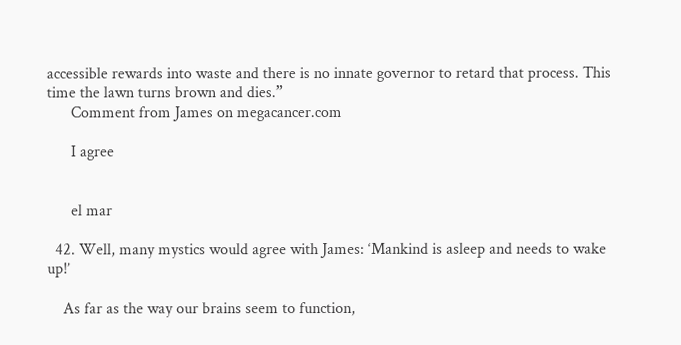accessible rewards into waste and there is no innate governor to retard that process. This time the lawn turns brown and dies.”
      Comment from James on megacancer.com

      I agree


      el mar

  42. Well, many mystics would agree with James: ‘Mankind is asleep and needs to wake up!’

    As far as the way our brains seem to function,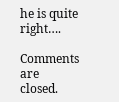he is quite right….

Comments are closed.